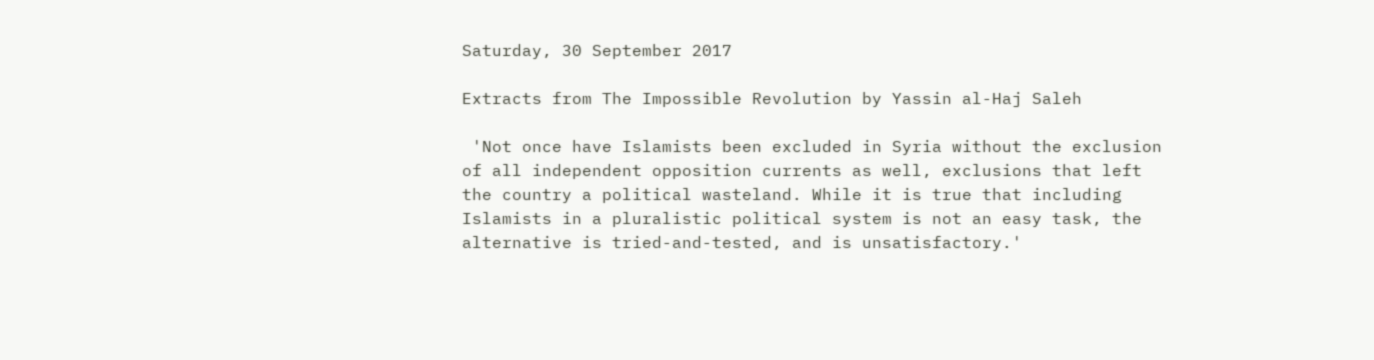Saturday, 30 September 2017

Extracts from The Impossible Revolution by Yassin al-Haj Saleh

 'Not once have Islamists been excluded in Syria without the exclusion of all independent opposition currents as well, exclusions that left the country a political wasteland. While it is true that including Islamists in a pluralistic political system is not an easy task, the alternative is tried-and-tested, and is unsatisfactory.'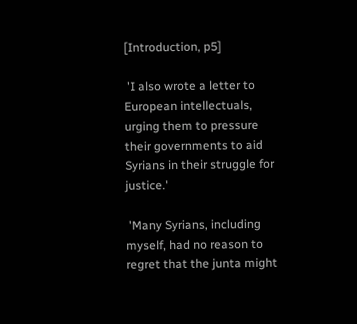[Introduction, p5]

 'I also wrote a letter to European intellectuals, urging them to pressure their governments to aid Syrians in their struggle for justice.'

 'Many Syrians, including myself, had no reason to regret that the junta might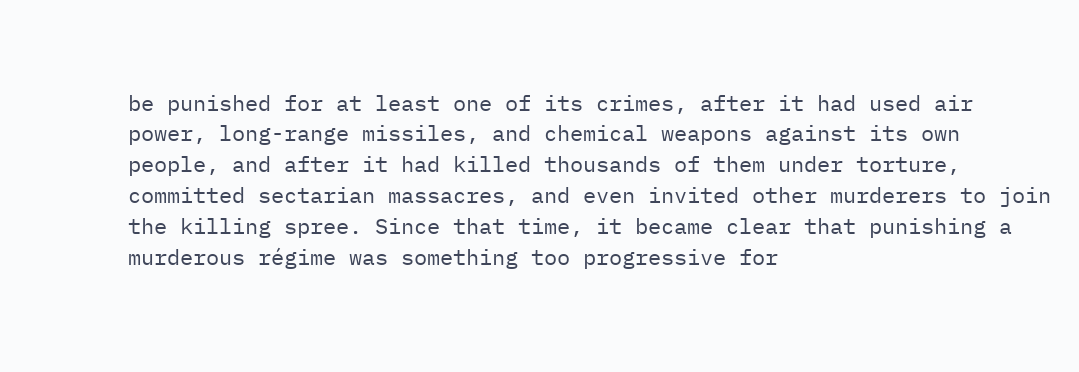be punished for at least one of its crimes, after it had used air power, long-range missiles, and chemical weapons against its own people, and after it had killed thousands of them under torture, committed sectarian massacres, and even invited other murderers to join the killing spree. Since that time, it became clear that punishing a murderous régime was something too progressive for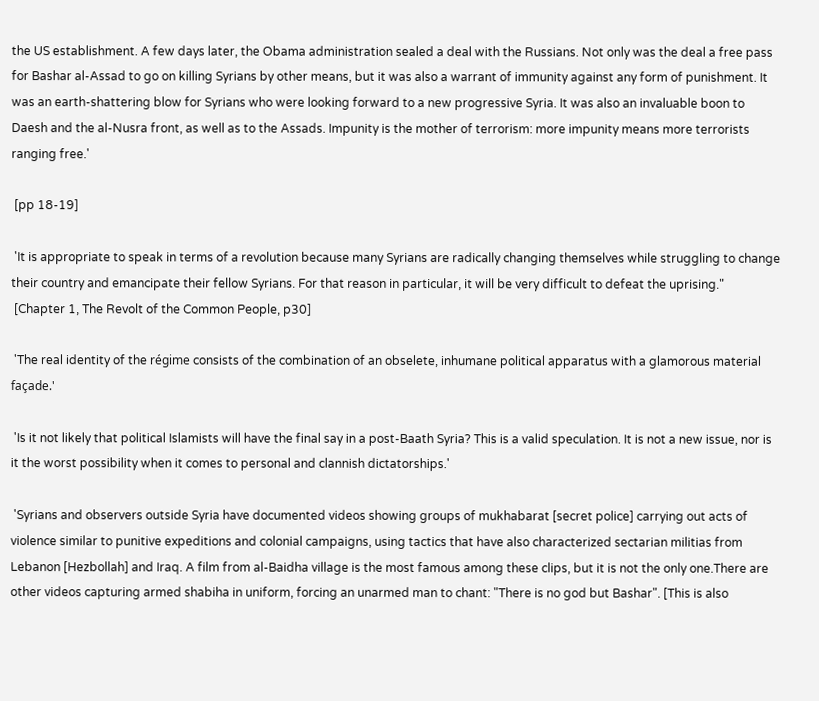the US establishment. A few days later, the Obama administration sealed a deal with the Russians. Not only was the deal a free pass for Bashar al-Assad to go on killing Syrians by other means, but it was also a warrant of immunity against any form of punishment. It was an earth-shattering blow for Syrians who were looking forward to a new progressive Syria. It was also an invaluable boon to Daesh and the al-Nusra front, as well as to the Assads. Impunity is the mother of terrorism: more impunity means more terrorists ranging free.'

 [pp 18-19]

 'It is appropriate to speak in terms of a revolution because many Syrians are radically changing themselves while struggling to change their country and emancipate their fellow Syrians. For that reason in particular, it will be very difficult to defeat the uprising."
 [Chapter 1, The Revolt of the Common People, p30]

 'The real identity of the régime consists of the combination of an obselete, inhumane political apparatus with a glamorous material façade.'

 'Is it not likely that political Islamists will have the final say in a post-Baath Syria? This is a valid speculation. It is not a new issue, nor is it the worst possibility when it comes to personal and clannish dictatorships.'

 'Syrians and observers outside Syria have documented videos showing groups of mukhabarat [secret police] carrying out acts of violence similar to punitive expeditions and colonial campaigns, using tactics that have also characterized sectarian militias from Lebanon [Hezbollah] and Iraq. A film from al-Baidha village is the most famous among these clips, but it is not the only one.There are other videos capturing armed shabiha in uniform, forcing an unarmed man to chant: "There is no god but Bashar". [This is also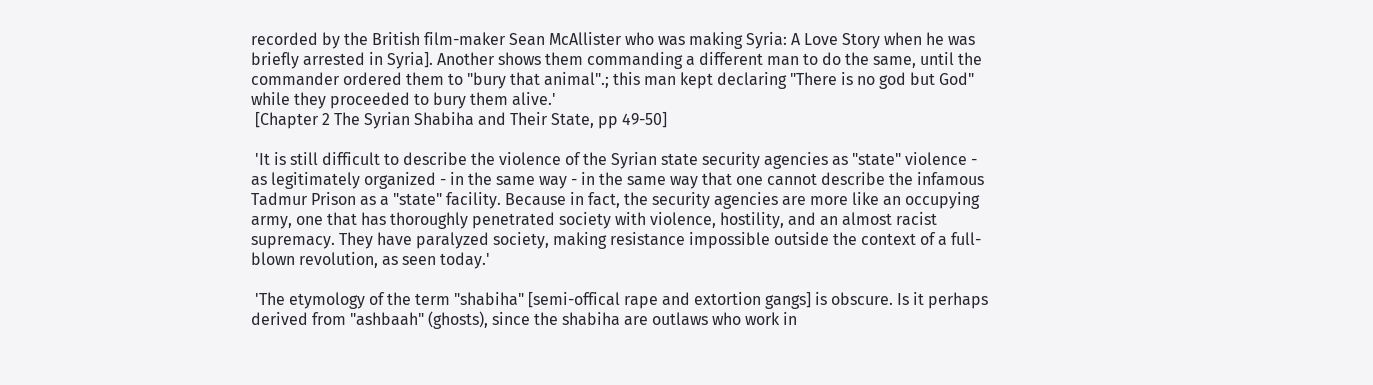recorded by the British film-maker Sean McAllister who was making Syria: A Love Story when he was briefly arrested in Syria]. Another shows them commanding a different man to do the same, until the commander ordered them to "bury that animal".; this man kept declaring "There is no god but God" while they proceeded to bury them alive.'
 [Chapter 2 The Syrian Shabiha and Their State, pp 49-50]

 'It is still difficult to describe the violence of the Syrian state security agencies as "state" violence - as legitimately organized - in the same way - in the same way that one cannot describe the infamous Tadmur Prison as a "state" facility. Because in fact, the security agencies are more like an occupying army, one that has thoroughly penetrated society with violence, hostility, and an almost racist supremacy. They have paralyzed society, making resistance impossible outside the context of a full-blown revolution, as seen today.'

 'The etymology of the term "shabiha" [semi-offical rape and extortion gangs] is obscure. Is it perhaps derived from "ashbaah" (ghosts), since the shabiha are outlaws who work in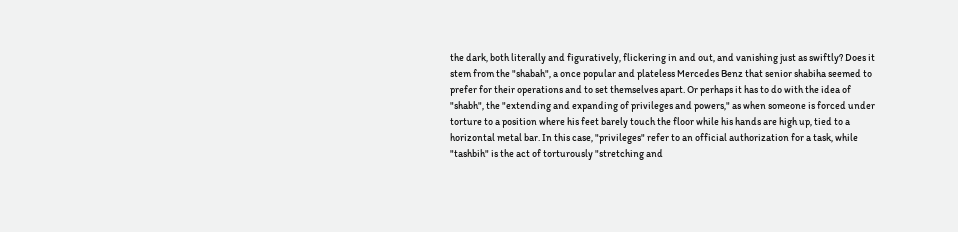the dark, both literally and figuratively, flickering in and out, and vanishing just as swiftly? Does it stem from the "shabah", a once popular and plateless Mercedes Benz that senior shabiha seemed to prefer for their operations and to set themselves apart. Or perhaps it has to do with the idea of "shabh", the "extending and expanding of privileges and powers," as when someone is forced under torture to a position where his feet barely touch the floor while his hands are high up, tied to a horizontal metal bar. In this case, "privileges" refer to an official authorization for a task, while "tashbih" is the act of torturously "stretching and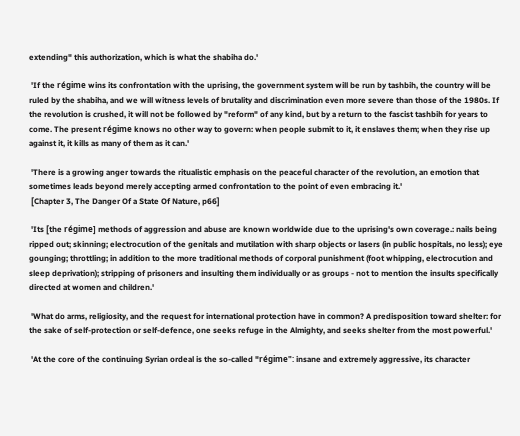extending" this authorization, which is what the shabiha do.'

 'If the régime wins its confrontation with the uprising, the government system will be run by tashbih, the country will be ruled by the shabiha, and we will witness levels of brutality and discrimination even more severe than those of the 1980s. If the revolution is crushed, it will not be followed by "reform" of any kind, but by a return to the fascist tashbih for years to come. The present régime knows no other way to govern: when people submit to it, it enslaves them; when they rise up against it, it kills as many of them as it can.'

 'There is a growing anger towards the ritualistic emphasis on the peaceful character of the revolution, an emotion that sometimes leads beyond merely accepting armed confrontation to the point of even embracing it.'
 [Chapter 3, The Danger Of a State Of Nature, p66]

 'Its [the régime] methods of aggression and abuse are known worldwide due to the uprising's own coverage.: nails being ripped out; skinning; electrocution of the genitals and mutilation with sharp objects or lasers (in public hospitals, no less); eye gounging; throttling; in addition to the more traditional methods of corporal punishment (foot whipping, electrocution and sleep deprivation); stripping of prisoners and insulting them individually or as groups - not to mention the insults specifically directed at women and children.'

 'What do arms, religiosity, and the request for international protection have in common? A predisposition toward shelter: for the sake of self-protection or self-defence, one seeks refuge in the Almighty, and seeks shelter from the most powerful.'

 'At the core of the continuing Syrian ordeal is the so-called "régime": insane and extremely aggressive, its character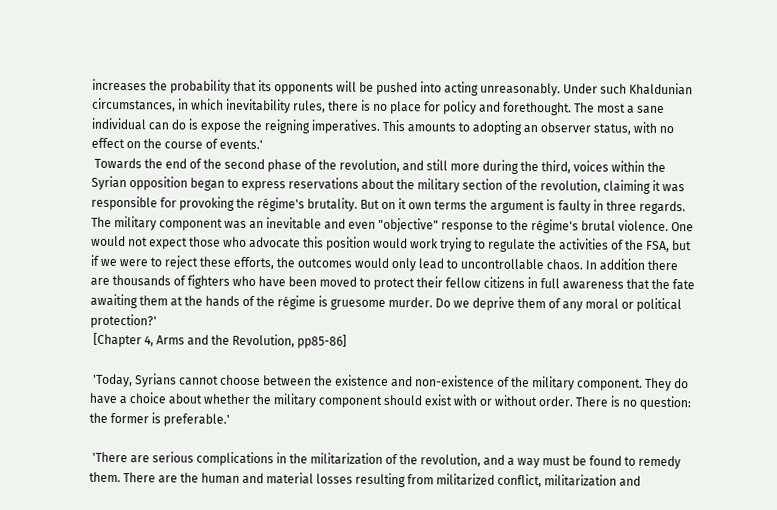increases the probability that its opponents will be pushed into acting unreasonably. Under such Khaldunian circumstances, in which inevitability rules, there is no place for policy and forethought. The most a sane individual can do is expose the reigning imperatives. This amounts to adopting an observer status, with no effect on the course of events.'
 Towards the end of the second phase of the revolution, and still more during the third, voices within the Syrian opposition began to express reservations about the military section of the revolution, claiming it was responsible for provoking the régime's brutality. But on it own terms the argument is faulty in three regards. The military component was an inevitable and even "objective" response to the régime's brutal violence. One would not expect those who advocate this position would work trying to regulate the activities of the FSA, but if we were to reject these efforts, the outcomes would only lead to uncontrollable chaos. In addition there are thousands of fighters who have been moved to protect their fellow citizens in full awareness that the fate awaiting them at the hands of the régime is gruesome murder. Do we deprive them of any moral or political protection?'
 [Chapter 4, Arms and the Revolution, pp85-86]

 'Today, Syrians cannot choose between the existence and non-existence of the military component. They do have a choice about whether the military component should exist with or without order. There is no question: the former is preferable.'

 'There are serious complications in the militarization of the revolution, and a way must be found to remedy them. There are the human and material losses resulting from militarized conflict, militarization and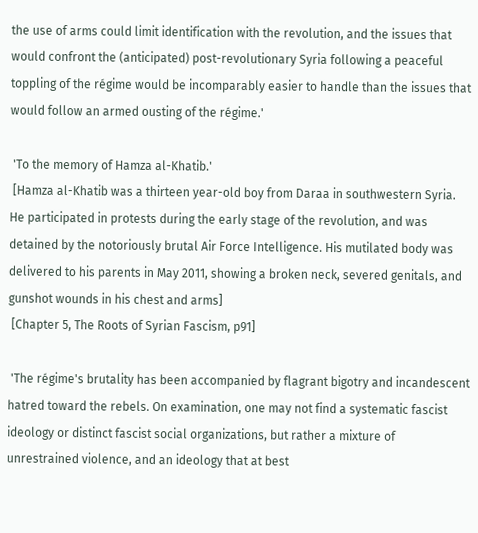the use of arms could limit identification with the revolution, and the issues that would confront the (anticipated) post-revolutionary Syria following a peaceful toppling of the régime would be incomparably easier to handle than the issues that would follow an armed ousting of the régime.'

 'To the memory of Hamza al-Khatib.'
 [Hamza al-Khatib was a thirteen year-old boy from Daraa in southwestern Syria. He participated in protests during the early stage of the revolution, and was detained by the notoriously brutal Air Force Intelligence. His mutilated body was delivered to his parents in May 2011, showing a broken neck, severed genitals, and gunshot wounds in his chest and arms]
 [Chapter 5, The Roots of Syrian Fascism, p91]

 'The régime's brutality has been accompanied by flagrant bigotry and incandescent hatred toward the rebels. On examination, one may not find a systematic fascist ideology or distinct fascist social organizations, but rather a mixture of unrestrained violence, and an ideology that at best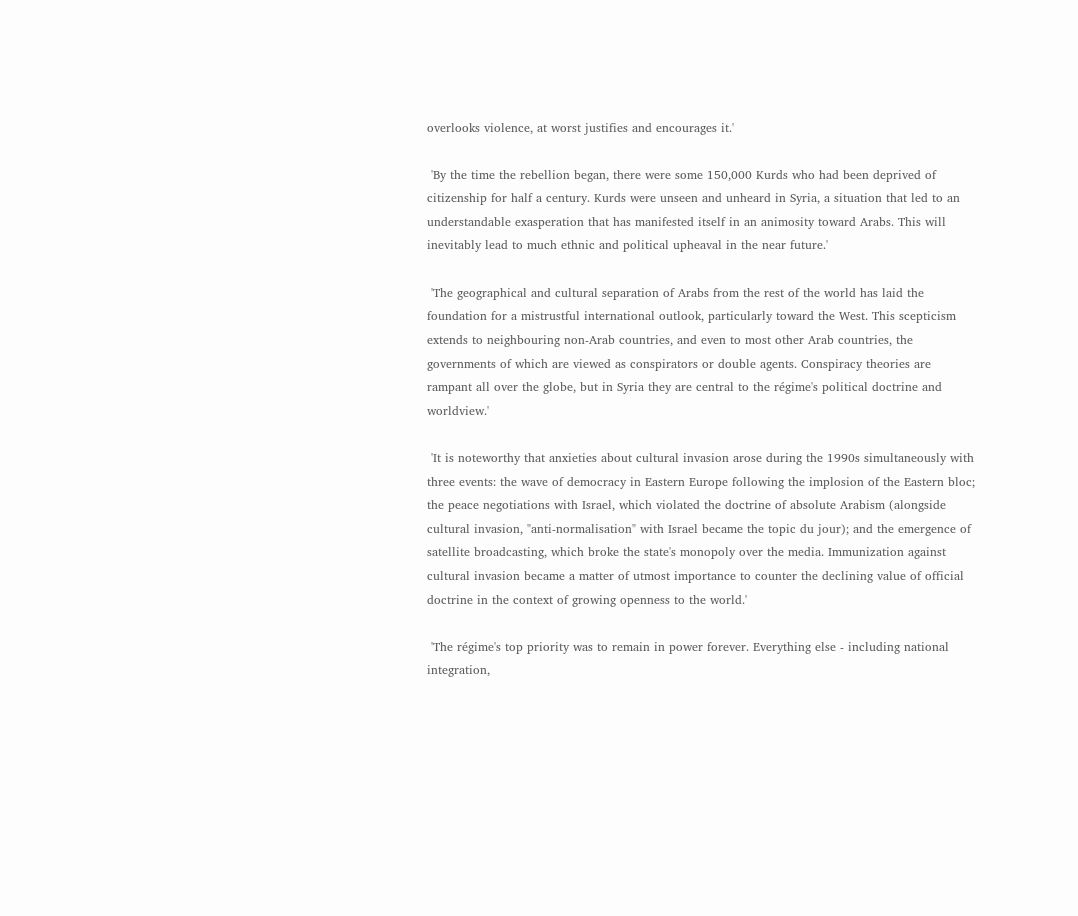overlooks violence, at worst justifies and encourages it.'

 'By the time the rebellion began, there were some 150,000 Kurds who had been deprived of citizenship for half a century. Kurds were unseen and unheard in Syria, a situation that led to an understandable exasperation that has manifested itself in an animosity toward Arabs. This will inevitably lead to much ethnic and political upheaval in the near future.'

 'The geographical and cultural separation of Arabs from the rest of the world has laid the foundation for a mistrustful international outlook, particularly toward the West. This scepticism extends to neighbouring non-Arab countries, and even to most other Arab countries, the governments of which are viewed as conspirators or double agents. Conspiracy theories are rampant all over the globe, but in Syria they are central to the régime's political doctrine and worldview.'

 'It is noteworthy that anxieties about cultural invasion arose during the 1990s simultaneously with three events: the wave of democracy in Eastern Europe following the implosion of the Eastern bloc; the peace negotiations with Israel, which violated the doctrine of absolute Arabism (alongside cultural invasion, "anti-normalisation" with Israel became the topic du jour); and the emergence of satellite broadcasting, which broke the state's monopoly over the media. Immunization against cultural invasion became a matter of utmost importance to counter the declining value of official doctrine in the context of growing openness to the world.'

 'The régime's top priority was to remain in power forever. Everything else - including national integration,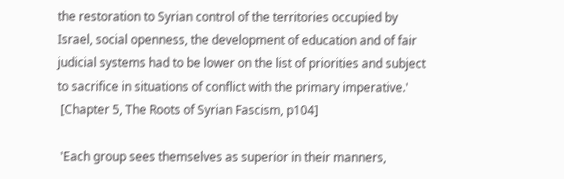the restoration to Syrian control of the territories occupied by Israel, social openness, the development of education and of fair judicial systems had to be lower on the list of priorities and subject to sacrifice in situations of conflict with the primary imperative.'
 [Chapter 5, The Roots of Syrian Fascism, p104]

 'Each group sees themselves as superior in their manners,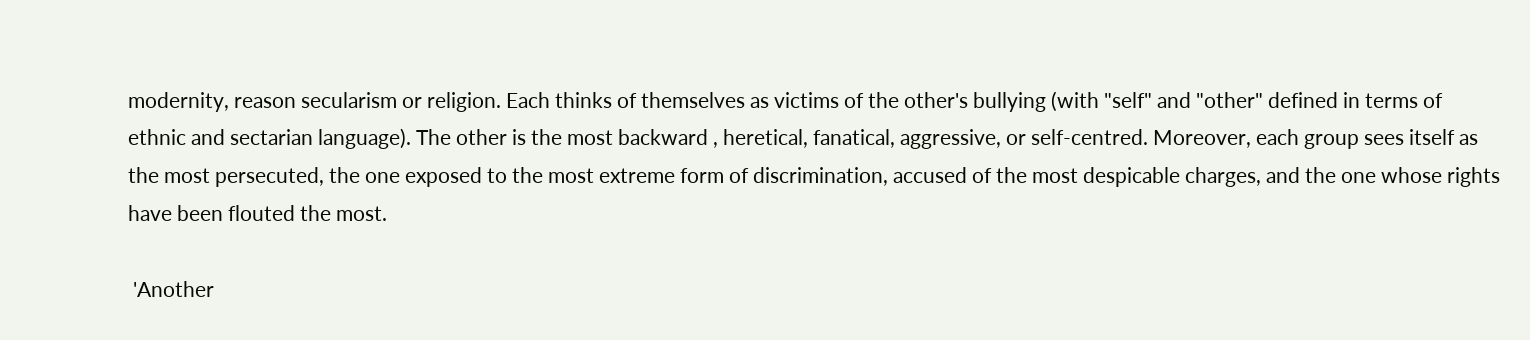modernity, reason secularism or religion. Each thinks of themselves as victims of the other's bullying (with "self" and "other" defined in terms of ethnic and sectarian language). The other is the most backward , heretical, fanatical, aggressive, or self-centred. Moreover, each group sees itself as the most persecuted, the one exposed to the most extreme form of discrimination, accused of the most despicable charges, and the one whose rights have been flouted the most.

 'Another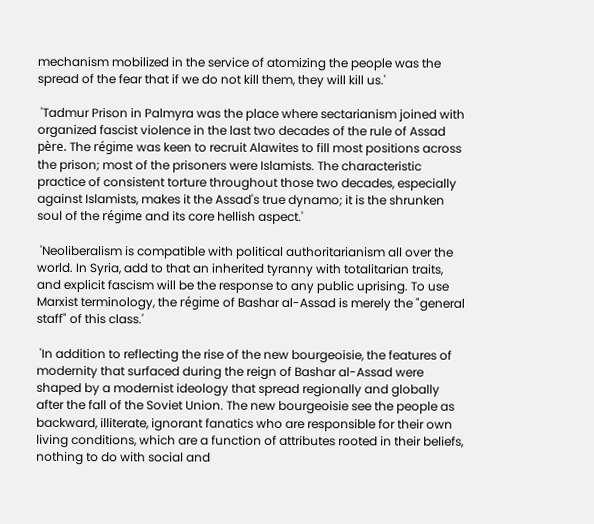mechanism mobilized in the service of atomizing the people was the spread of the fear that if we do not kill them, they will kill us.'

 'Tadmur Prison in Palmyra was the place where sectarianism joined with organized fascist violence in the last two decades of the rule of Assad père. The régime was keen to recruit Alawites to fill most positions across the prison; most of the prisoners were Islamists. The characteristic practice of consistent torture throughout those two decades, especially against Islamists, makes it the Assad's true dynamo; it is the shrunken soul of the régime and its core hellish aspect.'

 'Neoliberalism is compatible with political authoritarianism all over the world. In Syria, add to that an inherited tyranny with totalitarian traits, and explicit fascism will be the response to any public uprising. To use Marxist terminology, the régime of Bashar al-Assad is merely the "general staff" of this class.'

 'In addition to reflecting the rise of the new bourgeoisie, the features of modernity that surfaced during the reign of Bashar al-Assad were shaped by a modernist ideology that spread regionally and globally after the fall of the Soviet Union. The new bourgeoisie see the people as backward, illiterate, ignorant fanatics who are responsible for their own living conditions, which are a function of attributes rooted in their beliefs, nothing to do with social and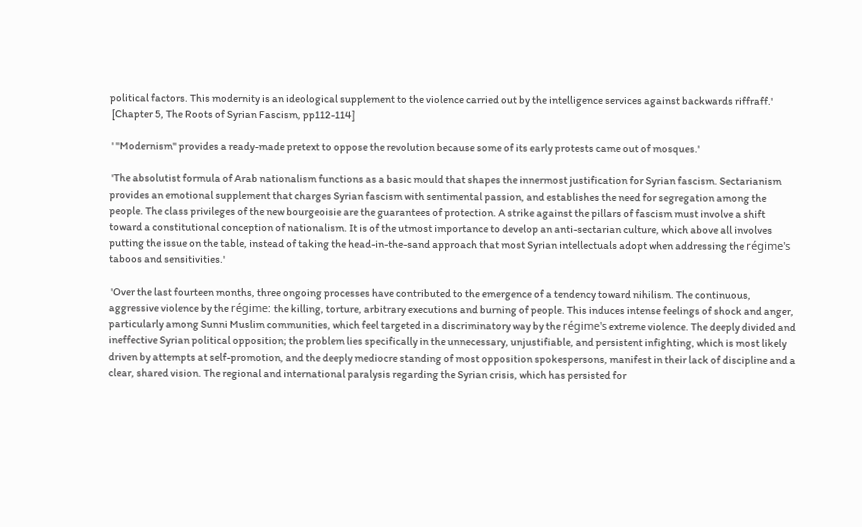political factors. This modernity is an ideological supplement to the violence carried out by the intelligence services against backwards riffraff.'
 [Chapter 5, The Roots of Syrian Fascism, pp112-114]

 ' "Modernism" provides a ready-made pretext to oppose the revolution because some of its early protests came out of mosques.'

 'The absolutist formula of Arab nationalism functions as a basic mould that shapes the innermost justification for Syrian fascism. Sectarianism provides an emotional supplement that charges Syrian fascism with sentimental passion, and establishes the need for segregation among the people. The class privileges of the new bourgeoisie are the guarantees of protection. A strike against the pillars of fascism must involve a shift toward a constitutional conception of nationalism. It is of the utmost importance to develop an anti-sectarian culture, which above all involves putting the issue on the table, instead of taking the head-in-the-sand approach that most Syrian intellectuals adopt when addressing the régime's taboos and sensitivities.'

 'Over the last fourteen months, three ongoing processes have contributed to the emergence of a tendency toward nihilism. The continuous, aggressive violence by the régime: the killing, torture, arbitrary executions and burning of people. This induces intense feelings of shock and anger, particularly among Sunni Muslim communities, which feel targeted in a discriminatory way by the régime's extreme violence. The deeply divided and ineffective Syrian political opposition; the problem lies specifically in the unnecessary, unjustifiable, and persistent infighting, which is most likely driven by attempts at self-promotion, and the deeply mediocre standing of most opposition spokespersons, manifest in their lack of discipline and a clear, shared vision. The regional and international paralysis regarding the Syrian crisis, which has persisted for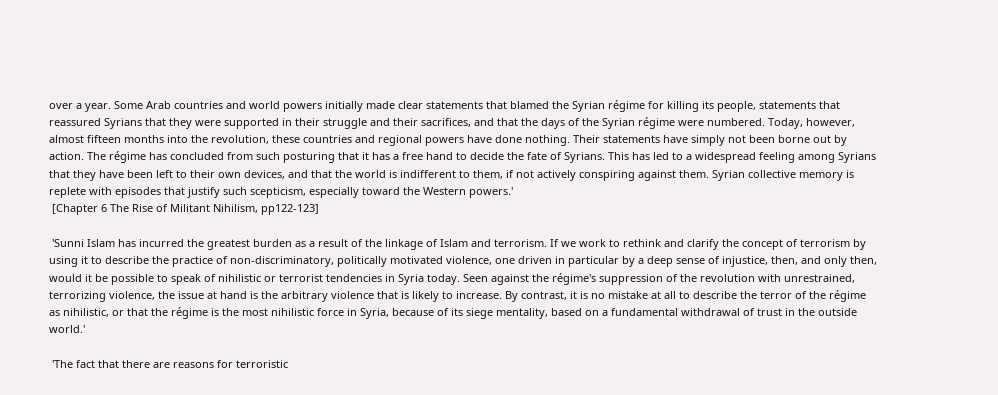over a year. Some Arab countries and world powers initially made clear statements that blamed the Syrian régime for killing its people, statements that reassured Syrians that they were supported in their struggle and their sacrifices, and that the days of the Syrian régime were numbered. Today, however, almost fifteen months into the revolution, these countries and regional powers have done nothing. Their statements have simply not been borne out by action. The régime has concluded from such posturing that it has a free hand to decide the fate of Syrians. This has led to a widespread feeling among Syrians that they have been left to their own devices, and that the world is indifferent to them, if not actively conspiring against them. Syrian collective memory is replete with episodes that justify such scepticism, especially toward the Western powers.'
 [Chapter 6 The Rise of Militant Nihilism, pp122-123]

 'Sunni Islam has incurred the greatest burden as a result of the linkage of Islam and terrorism. If we work to rethink and clarify the concept of terrorism by using it to describe the practice of non-discriminatory, politically motivated violence, one driven in particular by a deep sense of injustice, then, and only then, would it be possible to speak of nihilistic or terrorist tendencies in Syria today. Seen against the régime's suppression of the revolution with unrestrained, terrorizing violence, the issue at hand is the arbitrary violence that is likely to increase. By contrast, it is no mistake at all to describe the terror of the régime as nihilistic, or that the régime is the most nihilistic force in Syria, because of its siege mentality, based on a fundamental withdrawal of trust in the outside world.'

 'The fact that there are reasons for terroristic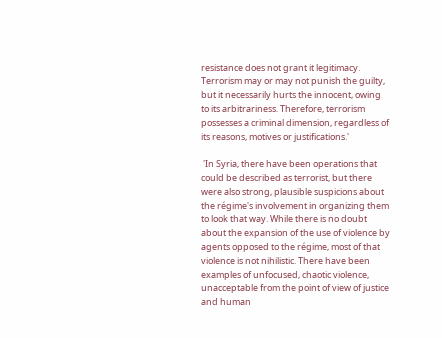resistance does not grant it legitimacy. Terrorism may or may not punish the guilty, but it necessarily hurts the innocent, owing to its arbitrariness. Therefore, terrorism possesses a criminal dimension, regardless of its reasons, motives or justifications.'

 'In Syria, there have been operations that could be described as terrorist, but there were also strong, plausible suspicions about the régime's involvement in organizing them to look that way. While there is no doubt about the expansion of the use of violence by agents opposed to the régime, most of that violence is not nihilistic. There have been examples of unfocused, chaotic violence, unacceptable from the point of view of justice and human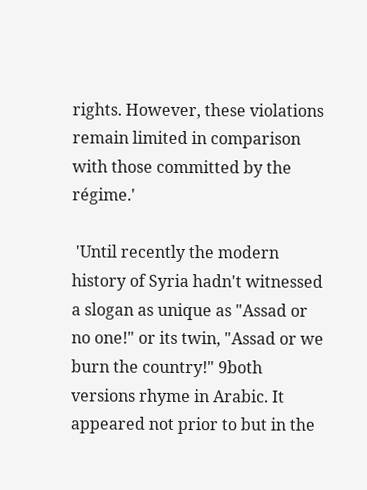rights. However, these violations remain limited in comparison with those committed by the régime.'

 'Until recently the modern history of Syria hadn't witnessed a slogan as unique as "Assad or no one!" or its twin, "Assad or we burn the country!" 9both versions rhyme in Arabic. It appeared not prior to but in the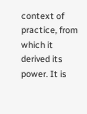context of practice, from which it derived its power. It is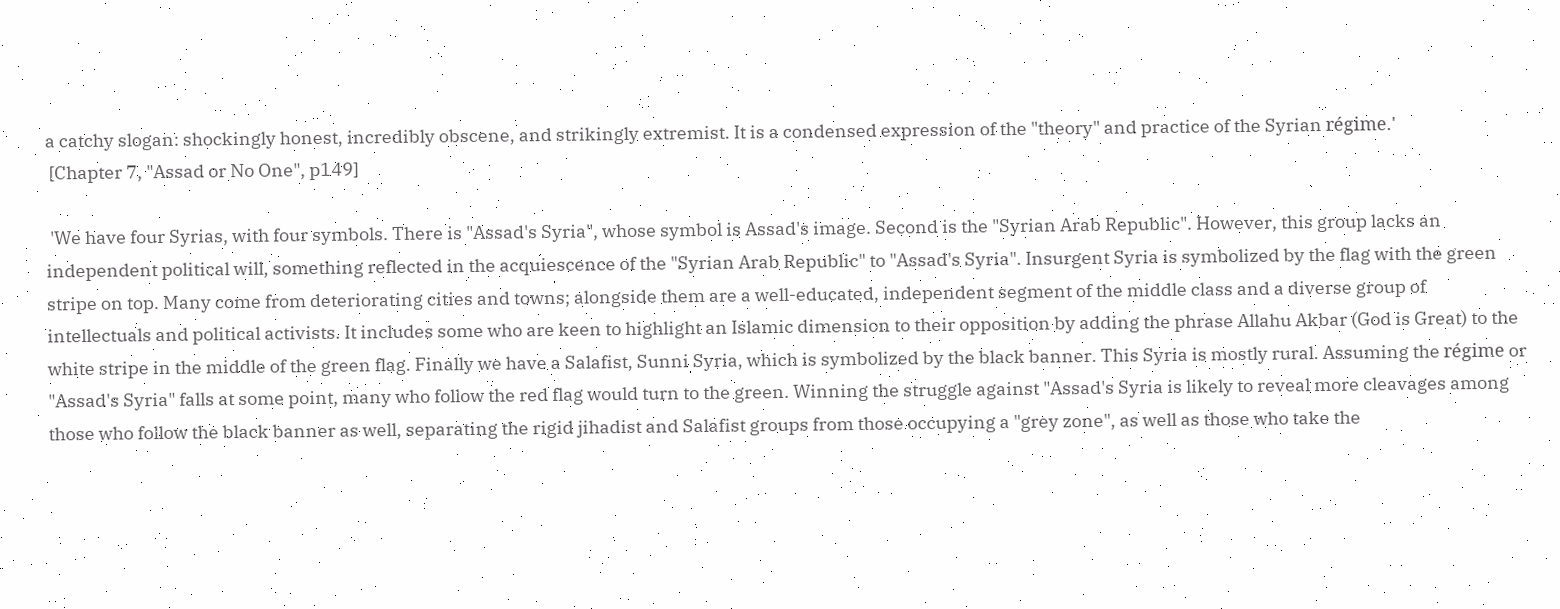a catchy slogan: shockingly honest, incredibly obscene, and strikingly extremist. It is a condensed expression of the "theory" and practice of the Syrian régime.'
 [Chapter 7, "Assad or No One", p149]

 'We have four Syrias, with four symbols. There is "Assad's Syria", whose symbol is Assad's image. Second is the "Syrian Arab Republic". However, this group lacks an independent political will, something reflected in the acquiescence of the "Syrian Arab Republic" to "Assad's Syria". Insurgent Syria is symbolized by the flag with the green stripe on top. Many come from deteriorating cities and towns; alongside them are a well-educated, independent segment of the middle class and a diverse group of intellectuals and political activists. It includes some who are keen to highlight an Islamic dimension to their opposition by adding the phrase Allahu Akbar (God is Great) to the white stripe in the middle of the green flag. Finally we have a Salafist, Sunni Syria, which is symbolized by the black banner. This Syria is mostly rural. Assuming the régime or "Assad's Syria" falls at some point, many who follow the red flag would turn to the green. Winning the struggle against "Assad's Syria is likely to reveal more cleavages among those who follow the black banner as well, separating the rigid jihadist and Salafist groups from those occupying a "grey zone", as well as those who take the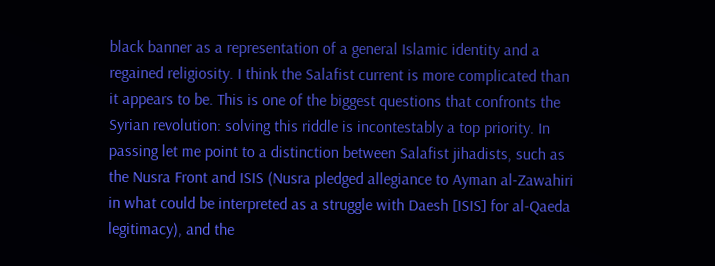black banner as a representation of a general Islamic identity and a regained religiosity. I think the Salafist current is more complicated than it appears to be. This is one of the biggest questions that confronts the Syrian revolution: solving this riddle is incontestably a top priority. In passing let me point to a distinction between Salafist jihadists, such as the Nusra Front and ISIS (Nusra pledged allegiance to Ayman al-Zawahiri in what could be interpreted as a struggle with Daesh [ISIS] for al-Qaeda legitimacy), and the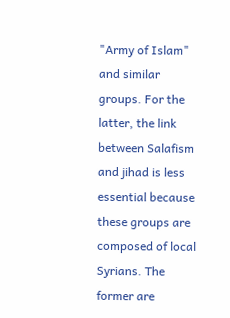"Army of Islam" and similar groups. For the latter, the link between Salafism and jihad is less essential because these groups are composed of local Syrians. The former are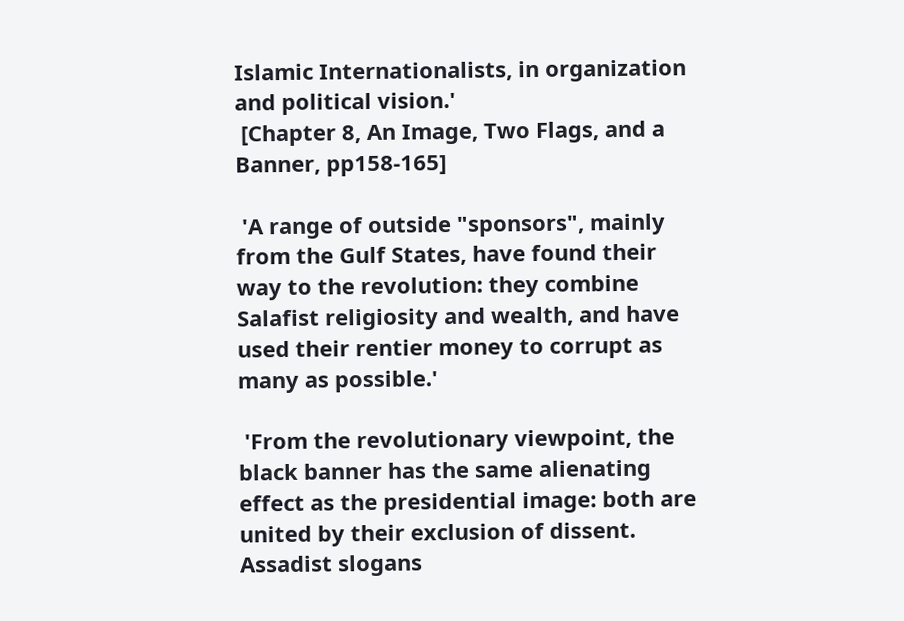Islamic Internationalists, in organization and political vision.'
 [Chapter 8, An Image, Two Flags, and a Banner, pp158-165]

 'A range of outside "sponsors", mainly from the Gulf States, have found their way to the revolution: they combine Salafist religiosity and wealth, and have used their rentier money to corrupt as many as possible.'

 'From the revolutionary viewpoint, the black banner has the same alienating effect as the presidential image: both are united by their exclusion of dissent. Assadist slogans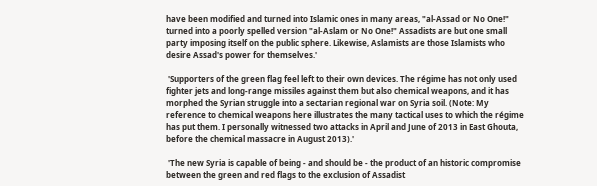have been modified and turned into Islamic ones in many areas, "al-Assad or No One!" turned into a poorly spelled version "al-Aslam or No One!" Assadists are but one small party imposing itself on the public sphere. Likewise, Aslamists are those Islamists who desire Assad's power for themselves.'

 'Supporters of the green flag feel left to their own devices. The régime has not only used fighter jets and long-range missiles against them but also chemical weapons, and it has morphed the Syrian struggle into a sectarian regional war on Syria soil. (Note: My reference to chemical weapons here illustrates the many tactical uses to which the régime has put them. I personally witnessed two attacks in April and June of 2013 in East Ghouta, before the chemical massacre in August 2013).'

 'The new Syria is capable of being - and should be - the product of an historic compromise between the green and red flags to the exclusion of Assadist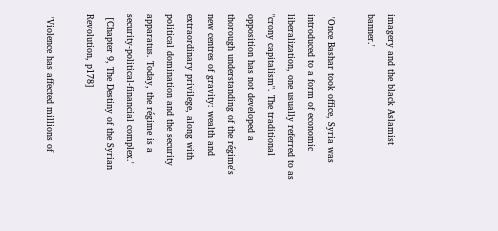imagery and the black Aslamist banner.'

 'Once Bashar took office, Syria was introduced to a form of economic liberalization, one usually referred to as "crony capitalism". The traditional opposition has not developed a thorough understanding of the régime's new centres of gravity: wealth and extraordinary privilege, along with political domination and the security apparatus. Today, the régime is a security-political-financial complex.'
 [Chapter 9, The Destiny of the Syrian Revolution, p178]

 'Violence has affected millions of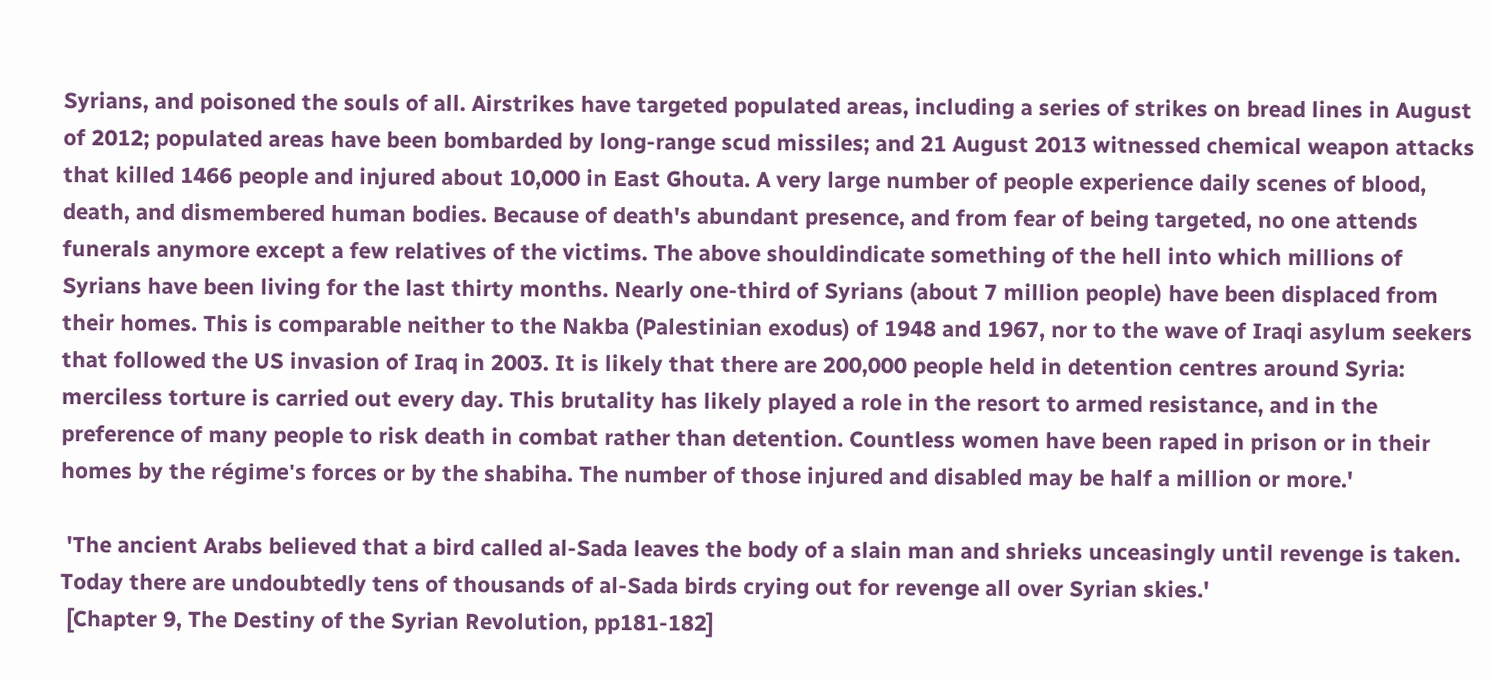Syrians, and poisoned the souls of all. Airstrikes have targeted populated areas, including a series of strikes on bread lines in August of 2012; populated areas have been bombarded by long-range scud missiles; and 21 August 2013 witnessed chemical weapon attacks that killed 1466 people and injured about 10,000 in East Ghouta. A very large number of people experience daily scenes of blood, death, and dismembered human bodies. Because of death's abundant presence, and from fear of being targeted, no one attends funerals anymore except a few relatives of the victims. The above shouldindicate something of the hell into which millions of Syrians have been living for the last thirty months. Nearly one-third of Syrians (about 7 million people) have been displaced from their homes. This is comparable neither to the Nakba (Palestinian exodus) of 1948 and 1967, nor to the wave of Iraqi asylum seekers that followed the US invasion of Iraq in 2003. It is likely that there are 200,000 people held in detention centres around Syria: merciless torture is carried out every day. This brutality has likely played a role in the resort to armed resistance, and in the preference of many people to risk death in combat rather than detention. Countless women have been raped in prison or in their homes by the régime's forces or by the shabiha. The number of those injured and disabled may be half a million or more.'

 'The ancient Arabs believed that a bird called al-Sada leaves the body of a slain man and shrieks unceasingly until revenge is taken. Today there are undoubtedly tens of thousands of al-Sada birds crying out for revenge all over Syrian skies.'
 [Chapter 9, The Destiny of the Syrian Revolution, pp181-182]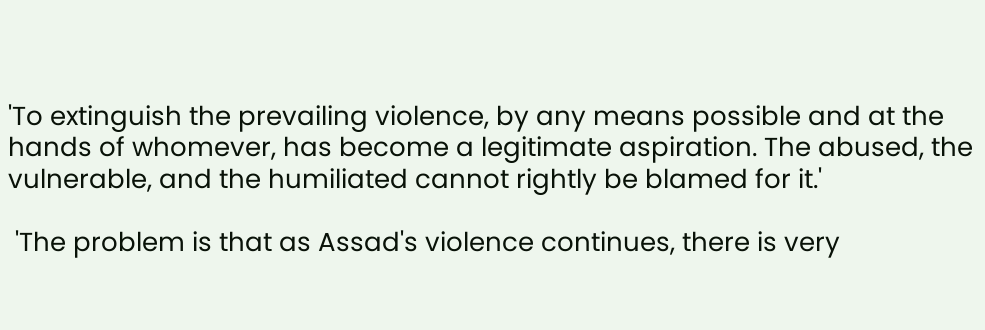'To extinguish the prevailing violence, by any means possible and at the hands of whomever, has become a legitimate aspiration. The abused, the vulnerable, and the humiliated cannot rightly be blamed for it.'

 'The problem is that as Assad's violence continues, there is very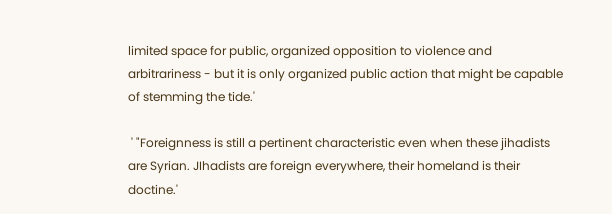limited space for public, organized opposition to violence and arbitrariness - but it is only organized public action that might be capable of stemming the tide.'

 ' "Foreignness is still a pertinent characteristic even when these jihadists are Syrian. JIhadists are foreign everywhere, their homeland is their doctine.'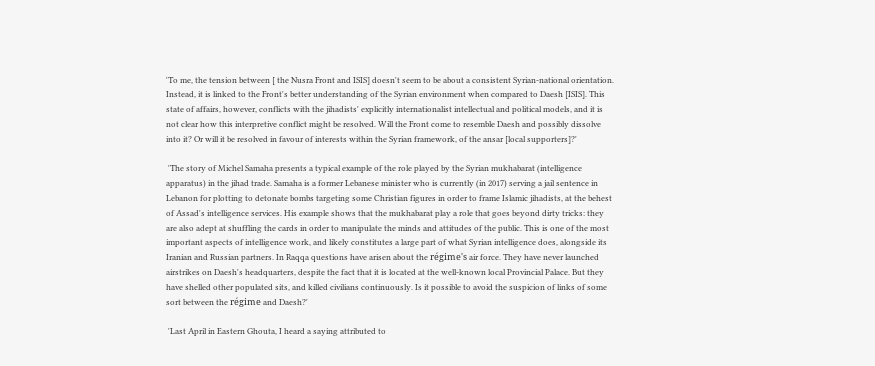'To me, the tension between [ the Nusra Front and ISIS] doesn't seem to be about a consistent Syrian-national orientation. Instead, it is linked to the Front's better understanding of the Syrian environment when compared to Daesh [ISIS]. This state of affairs, however, conflicts with the jihadists' explicitly internationalist intellectual and political models, and it is not clear how this interpretive conflict might be resolved. Will the Front come to resemble Daesh and possibly dissolve into it? Or will it be resolved in favour of interests within the Syrian framework, of the ansar [local supporters]?'

 'The story of Michel Samaha presents a typical example of the role played by the Syrian mukhabarat (intelligence apparatus) in the jihad trade. Samaha is a former Lebanese minister who is currently (in 2017) serving a jail sentence in Lebanon for plotting to detonate bombs targeting some Christian figures in order to frame Islamic jihadists, at the behest of Assad's intelligence services. His example shows that the mukhabarat play a role that goes beyond dirty tricks: they are also adept at shuffling the cards in order to manipulate the minds and attitudes of the public. This is one of the most important aspects of intelligence work, and likely constitutes a large part of what Syrian intelligence does, alongside its Iranian and Russian partners. In Raqqa questions have arisen about the régime's air force. They have never launched airstrikes on Daesh's headquarters, despite the fact that it is located at the well-known local Provincial Palace. But they have shelled other populated sits, and killed civilians continuously. Is it possible to avoid the suspicion of links of some sort between the régime and Daesh?'

 'Last April in Eastern Ghouta, I heard a saying attributed to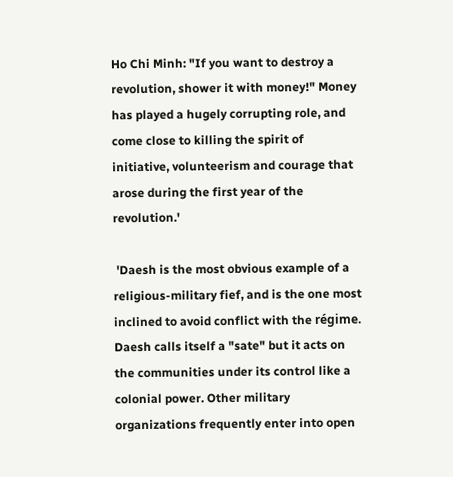Ho Chi Minh: "If you want to destroy a revolution, shower it with money!" Money has played a hugely corrupting role, and come close to killing the spirit of initiative, volunteerism and courage that arose during the first year of the revolution.'

 'Daesh is the most obvious example of a religious-military fief, and is the one most inclined to avoid conflict with the régime. Daesh calls itself a "sate" but it acts on the communities under its control like a colonial power. Other military organizations frequently enter into open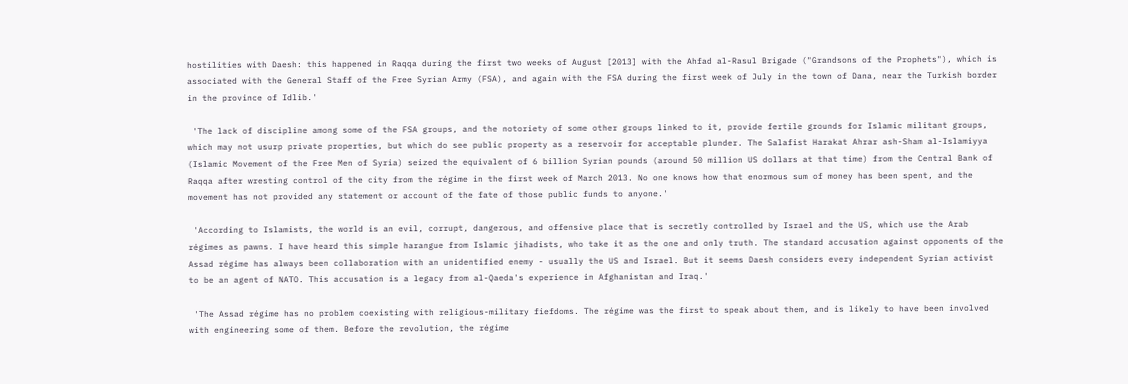hostilities with Daesh: this happened in Raqqa during the first two weeks of August [2013] with the Ahfad al-Rasul Brigade ("Grandsons of the Prophets"), which is associated with the General Staff of the Free Syrian Army (FSA), and again with the FSA during the first week of July in the town of Dana, near the Turkish border in the province of Idlib.'

 'The lack of discipline among some of the FSA groups, and the notoriety of some other groups linked to it, provide fertile grounds for Islamic militant groups, which may not usurp private properties, but which do see public property as a reservoir for acceptable plunder. The Salafist Harakat Ahrar ash-Sham al-Islamiyya (Islamic Movement of the Free Men of Syria) seized the equivalent of 6 billion Syrian pounds (around 50 million US dollars at that time) from the Central Bank of Raqqa after wresting control of the city from the régime in the first week of March 2013. No one knows how that enormous sum of money has been spent, and the movement has not provided any statement or account of the fate of those public funds to anyone.'

 'According to Islamists, the world is an evil, corrupt, dangerous, and offensive place that is secretly controlled by Israel and the US, which use the Arab régimes as pawns. I have heard this simple harangue from Islamic jihadists, who take it as the one and only truth. The standard accusation against opponents of the Assad régime has always been collaboration with an unidentified enemy - usually the US and Israel. But it seems Daesh considers every independent Syrian activist to be an agent of NATO. This accusation is a legacy from al-Qaeda's experience in Afghanistan and Iraq.'

 'The Assad régime has no problem coexisting with religious-military fiefdoms. The régime was the first to speak about them, and is likely to have been involved with engineering some of them. Before the revolution, the régime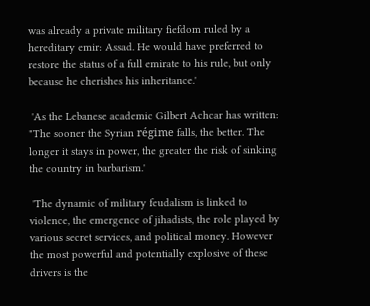was already a private military fiefdom ruled by a hereditary emir: Assad. He would have preferred to restore the status of a full emirate to his rule, but only because he cherishes his inheritance.'

 'As the Lebanese academic Gilbert Achcar has written: "The sooner the Syrian régime falls, the better. The longer it stays in power, the greater the risk of sinking the country in barbarism.'

 'The dynamic of military feudalism is linked to violence, the emergence of jihadists, the role played by various secret services, and political money. However the most powerful and potentially explosive of these drivers is the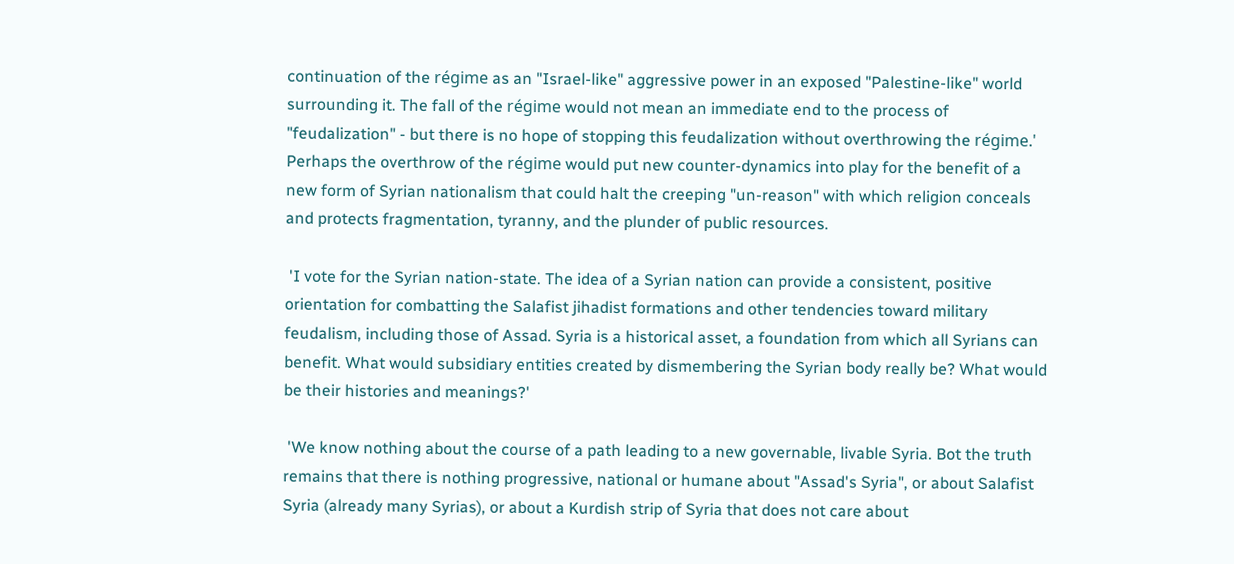continuation of the régime as an "Israel-like" aggressive power in an exposed "Palestine-like" world surrounding it. The fall of the régime would not mean an immediate end to the process of "feudalization" - but there is no hope of stopping this feudalization without overthrowing the régime.' Perhaps the overthrow of the régime would put new counter-dynamics into play for the benefit of a new form of Syrian nationalism that could halt the creeping "un-reason" with which religion conceals and protects fragmentation, tyranny, and the plunder of public resources.

 'I vote for the Syrian nation-state. The idea of a Syrian nation can provide a consistent, positive orientation for combatting the Salafist jihadist formations and other tendencies toward military feudalism, including those of Assad. Syria is a historical asset, a foundation from which all Syrians can benefit. What would subsidiary entities created by dismembering the Syrian body really be? What would be their histories and meanings?'

 'We know nothing about the course of a path leading to a new governable, livable Syria. Bot the truth remains that there is nothing progressive, national or humane about "Assad's Syria", or about Salafist Syria (already many Syrias), or about a Kurdish strip of Syria that does not care about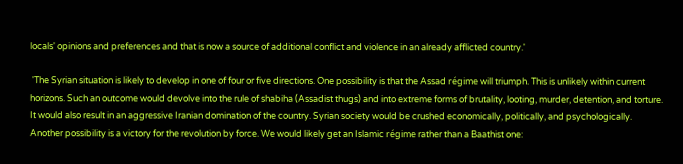locals' opinions and preferences and that is now a source of additional conflict and violence in an already afflicted country.'

 'The Syrian situation is likely to develop in one of four or five directions. One possibility is that the Assad régime will triumph. This is unlikely within current horizons. Such an outcome would devolve into the rule of shabiha (Assadist thugs) and into extreme forms of brutality, looting, murder, detention, and torture. It would also result in an aggressive Iranian domination of the country. Syrian society would be crushed economically, politically, and psychologically. Another possibility is a victory for the revolution by force. We would likely get an Islamic régime rather than a Baathist one: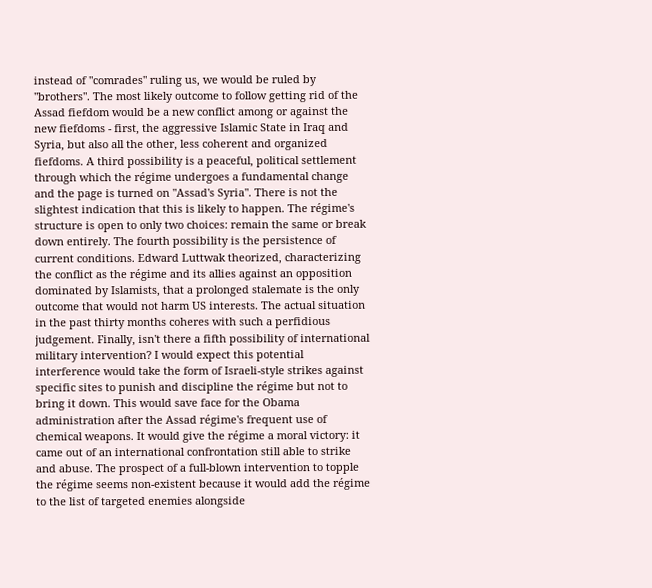instead of "comrades" ruling us, we would be ruled by "brothers". The most likely outcome to follow getting rid of the Assad fiefdom would be a new conflict among or against the new fiefdoms - first, the aggressive Islamic State in Iraq and Syria, but also all the other, less coherent and organized fiefdoms. A third possibility is a peaceful, political settlement through which the régime undergoes a fundamental change and the page is turned on "Assad's Syria". There is not the slightest indication that this is likely to happen. The régime's structure is open to only two choices: remain the same or break down entirely. The fourth possibility is the persistence of current conditions. Edward Luttwak theorized, characterizing the conflict as the régime and its allies against an opposition dominated by Islamists, that a prolonged stalemate is the only outcome that would not harm US interests. The actual situation in the past thirty months coheres with such a perfidious judgement. Finally, isn't there a fifth possibility of international military intervention? I would expect this potential interference would take the form of Israeli-style strikes against specific sites to punish and discipline the régime but not to bring it down. This would save face for the Obama administration after the Assad régime's frequent use of chemical weapons. It would give the régime a moral victory: it came out of an international confrontation still able to strike and abuse. The prospect of a full-blown intervention to topple the régime seems non-existent because it would add the régime to the list of targeted enemies alongside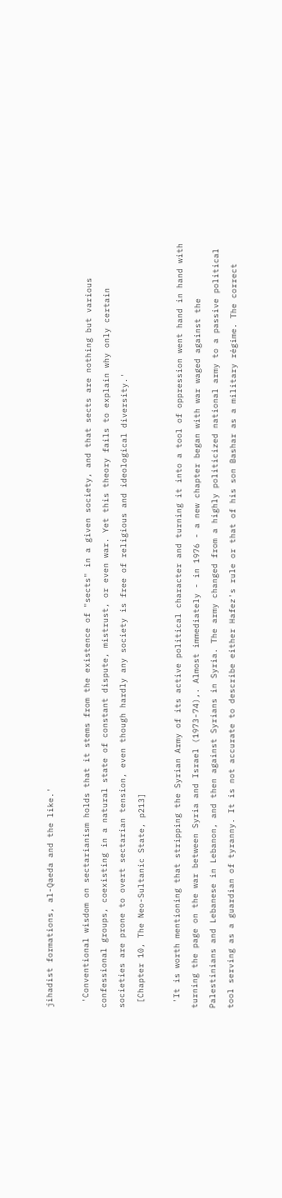jihadist formations, al-Qaeda and the like.'

 'Conventional wisdom on sectarianism holds that it stems from the existence of "sects" in a given society, and that sects are nothing but various confessional groups, coexisting in a natural state of constant dispute, mistrust, or even war. Yet this theory fails to explain why only certain societies are prone to overt sectarian tension, even though hardly any society is free of religious and ideological diversity.'
 [Chapter 10, The Neo-Sultanic State, p213]

 'It is worth mentioning that stripping the Syrian Army of its active political character and turning it into a tool of oppression went hand in hand with turning the page on the war between Syria and Israel (1973-74),. Almost immediately - in 1976 - a new chapter began with war waged against the Palestinians and Lebanese in Lebanon, and then against Syrians in Syria. The army changed from a highly politicized national army to a passive political tool serving as a guardian of tyranny. It is not accurate to describe either Hafez's rule or that of his son Bashar as a military régime. The correct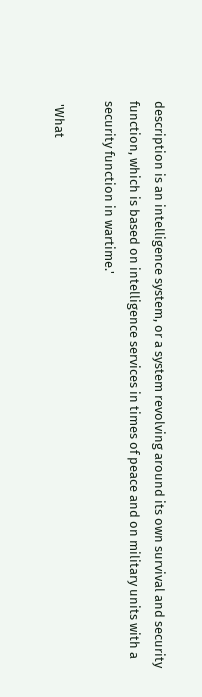description is an intelligence system, or a system revolving around its own survival and security function, which is based on intelligence services in times of peace and on military units with a security function in wartime.'

 'What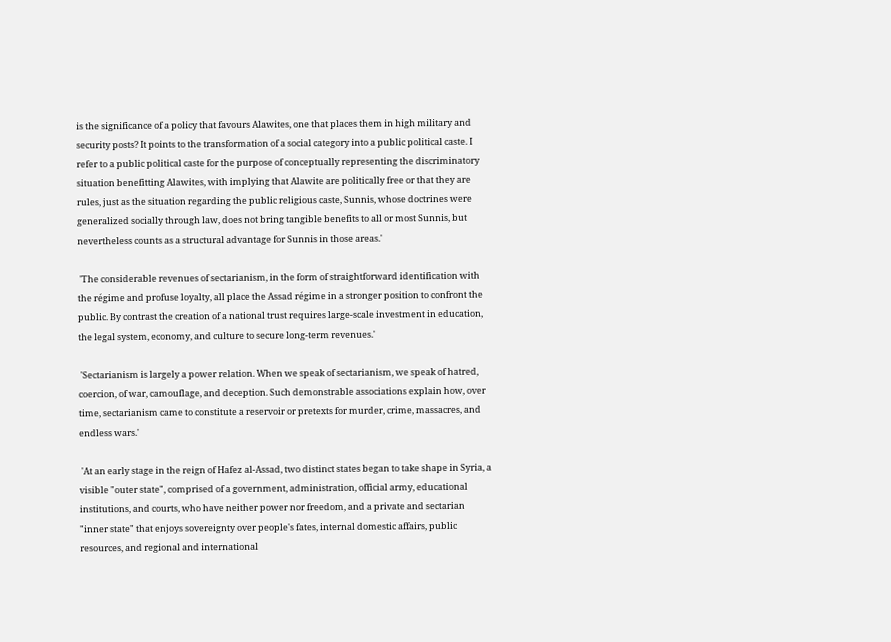is the significance of a policy that favours Alawites, one that places them in high military and security posts? It points to the transformation of a social category into a public political caste. I refer to a public political caste for the purpose of conceptually representing the discriminatory situation benefitting Alawites, with implying that Alawite are politically free or that they are rules, just as the situation regarding the public religious caste, Sunnis, whose doctrines were generalized socially through law, does not bring tangible benefits to all or most Sunnis, but nevertheless counts as a structural advantage for Sunnis in those areas.'

 'The considerable revenues of sectarianism, in the form of straightforward identification with the régime and profuse loyalty, all place the Assad régime in a stronger position to confront the public. By contrast the creation of a national trust requires large-scale investment in education, the legal system, economy, and culture to secure long-term revenues.'

 'Sectarianism is largely a power relation. When we speak of sectarianism, we speak of hatred, coercion, of war, camouflage, and deception. Such demonstrable associations explain how, over time, sectarianism came to constitute a reservoir or pretexts for murder, crime, massacres, and endless wars.'

 'At an early stage in the reign of Hafez al-Assad, two distinct states began to take shape in Syria, a visible "outer state", comprised of a government, administration, official army, educational institutions, and courts, who have neither power nor freedom, and a private and sectarian "inner state" that enjoys sovereignty over people's fates, internal domestic affairs, public resources, and regional and international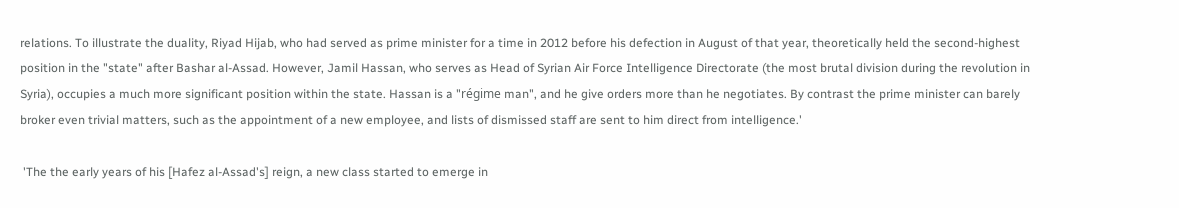relations. To illustrate the duality, Riyad Hijab, who had served as prime minister for a time in 2012 before his defection in August of that year, theoretically held the second-highest position in the "state" after Bashar al-Assad. However, Jamil Hassan, who serves as Head of Syrian Air Force Intelligence Directorate (the most brutal division during the revolution in Syria), occupies a much more significant position within the state. Hassan is a "régime man", and he give orders more than he negotiates. By contrast the prime minister can barely broker even trivial matters, such as the appointment of a new employee, and lists of dismissed staff are sent to him direct from intelligence.'

 'The the early years of his [Hafez al-Assad's] reign, a new class started to emerge in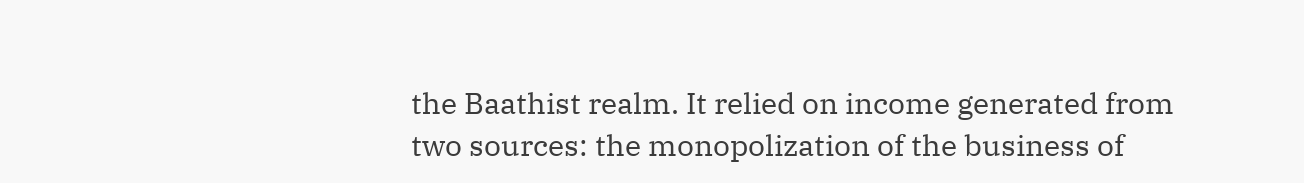the Baathist realm. It relied on income generated from two sources: the monopolization of the business of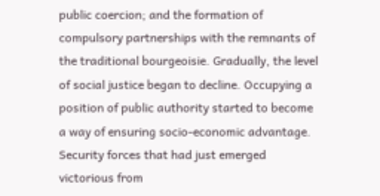public coercion; and the formation of compulsory partnerships with the remnants of the traditional bourgeoisie. Gradually, the level of social justice began to decline. Occupying a position of public authority started to become a way of ensuring socio-economic advantage. Security forces that had just emerged victorious from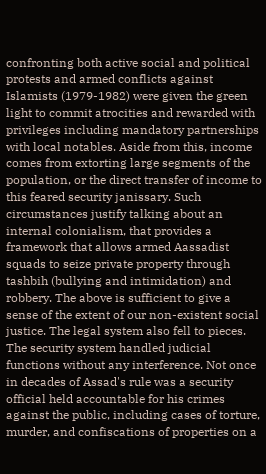confronting both active social and political protests and armed conflicts against Islamists (1979-1982) were given the green light to commit atrocities and rewarded with privileges including mandatory partnerships with local notables. Aside from this, income comes from extorting large segments of the population, or the direct transfer of income to this feared security janissary. Such circumstances justify talking about an internal colonialism, that provides a framework that allows armed Aassadist squads to seize private property through tashbih (bullying and intimidation) and robbery. The above is sufficient to give a sense of the extent of our non-existent social justice. The legal system also fell to pieces. The security system handled judicial functions without any interference. Not once in decades of Assad's rule was a security official held accountable for his crimes against the public, including cases of torture, murder, and confiscations of properties on a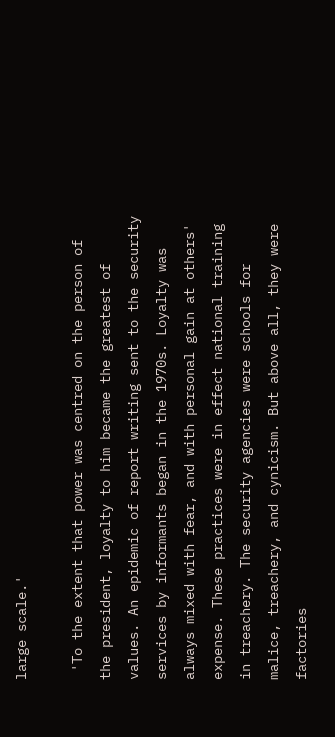large scale.'

 'To the extent that power was centred on the person of the president, loyalty to him became the greatest of values. An epidemic of report writing sent to the security services by informants began in the 1970s. Loyalty was always mixed with fear, and with personal gain at others' expense. These practices were in effect national training in treachery. The security agencies were schools for malice, treachery, and cynicism. But above all, they were factories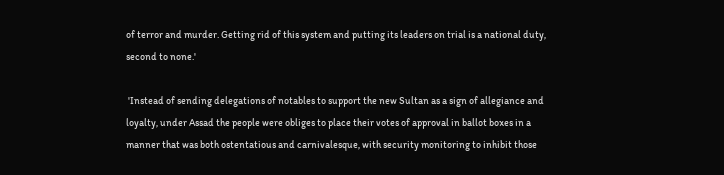of terror and murder. Getting rid of this system and putting its leaders on trial is a national duty, second to none.'

 'Instead of sending delegations of notables to support the new Sultan as a sign of allegiance and loyalty, under Assad the people were obliges to place their votes of approval in ballot boxes in a manner that was both ostentatious and carnivalesque, with security monitoring to inhibit those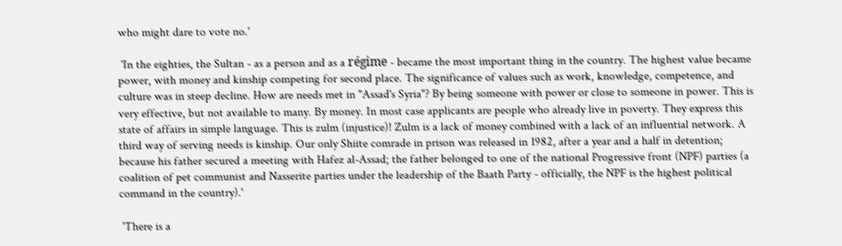who might dare to vote no.'

 'In the eighties, the Sultan - as a person and as a régime - became the most important thing in the country. The highest value became power, with money and kinship competing for second place. The significance of values such as work, knowledge, competence, and culture was in steep decline. How are needs met in "Assad's Syria"? By being someone with power or close to someone in power. This is very effective, but not available to many. By money. In most case applicants are people who already live in poverty. They express this state of affairs in simple language. This is zulm (injustice)! Zulm is a lack of money combined with a lack of an influential network. A third way of serving needs is kinship. Our only Shiite comrade in prison was released in 1982, after a year and a half in detention; because his father secured a meeting with Hafez al-Assad; the father belonged to one of the national Progressive front (NPF) parties (a coalition of pet communist and Nasserite parties under the leadership of the Baath Party - officially, the NPF is the highest political command in the country).'

 'There is a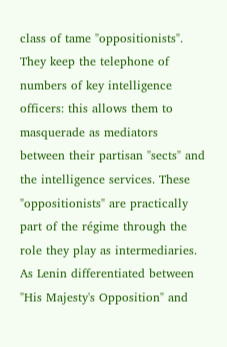class of tame "oppositionists". They keep the telephone of numbers of key intelligence officers: this allows them to masquerade as mediators between their partisan "sects" and the intelligence services. These "oppositionists" are practically part of the régime through the role they play as intermediaries. As Lenin differentiated between "His Majesty's Opposition" and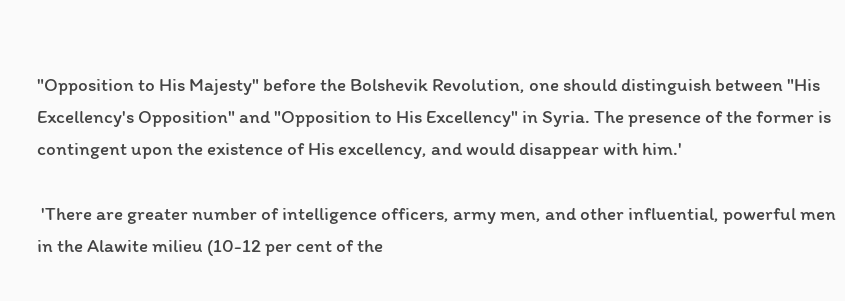"Opposition to His Majesty" before the Bolshevik Revolution, one should distinguish between "His Excellency's Opposition" and "Opposition to His Excellency" in Syria. The presence of the former is contingent upon the existence of His excellency, and would disappear with him.'

 'There are greater number of intelligence officers, army men, and other influential, powerful men in the Alawite milieu (10-12 per cent of the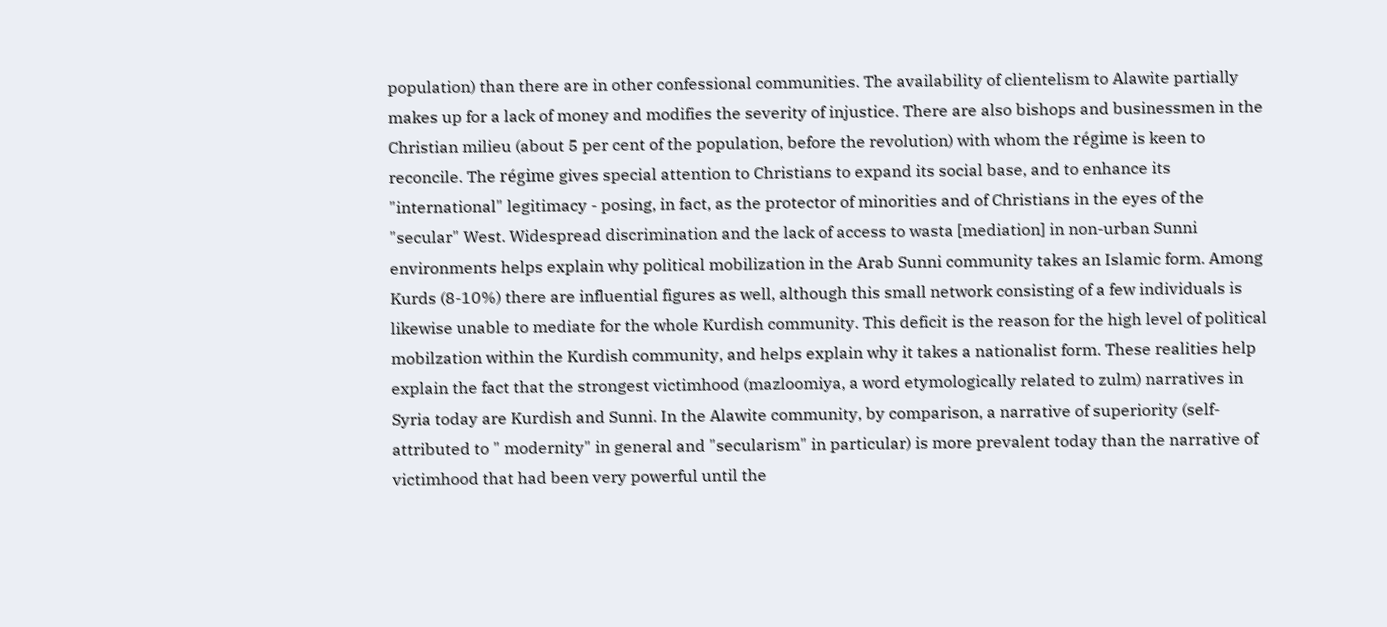population) than there are in other confessional communities. The availability of clientelism to Alawite partially makes up for a lack of money and modifies the severity of injustice. There are also bishops and businessmen in the Christian milieu (about 5 per cent of the population, before the revolution) with whom the régime is keen to reconcile. The régime gives special attention to Christians to expand its social base, and to enhance its "international" legitimacy - posing, in fact, as the protector of minorities and of Christians in the eyes of the "secular" West. Widespread discrimination and the lack of access to wasta [mediation] in non-urban Sunni environments helps explain why political mobilization in the Arab Sunni community takes an Islamic form. Among Kurds (8-10%) there are influential figures as well, although this small network consisting of a few individuals is likewise unable to mediate for the whole Kurdish community. This deficit is the reason for the high level of political mobilzation within the Kurdish community, and helps explain why it takes a nationalist form. These realities help explain the fact that the strongest victimhood (mazloomiya, a word etymologically related to zulm) narratives in Syria today are Kurdish and Sunni. In the Alawite community, by comparison, a narrative of superiority (self-attributed to " modernity" in general and "secularism" in particular) is more prevalent today than the narrative of victimhood that had been very powerful until the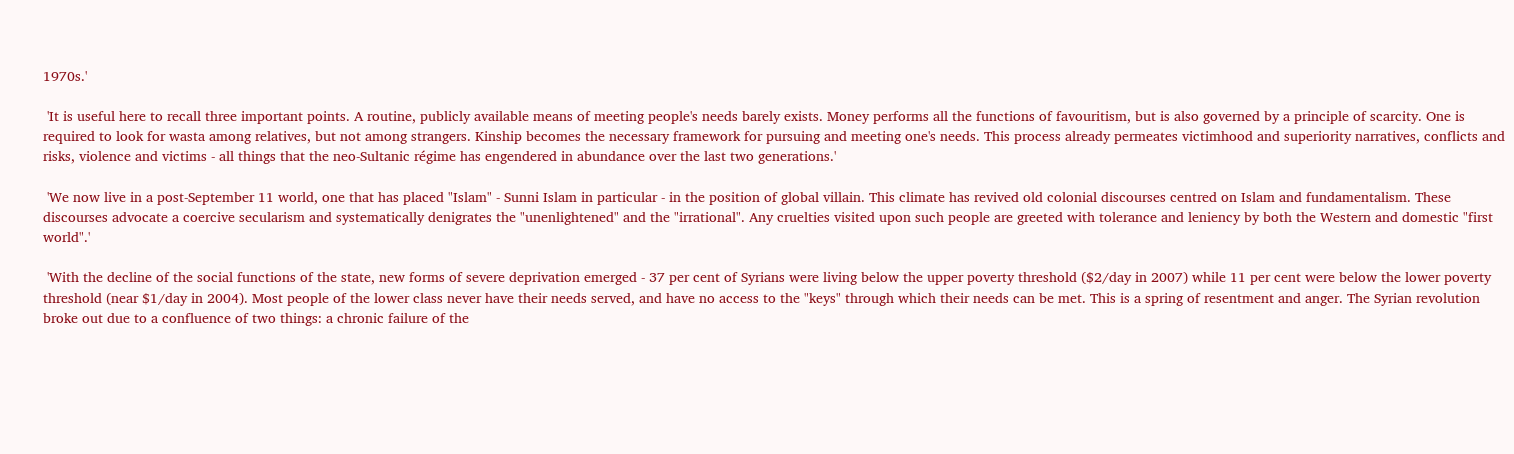1970s.'

 'It is useful here to recall three important points. A routine, publicly available means of meeting people's needs barely exists. Money performs all the functions of favouritism, but is also governed by a principle of scarcity. One is required to look for wasta among relatives, but not among strangers. Kinship becomes the necessary framework for pursuing and meeting one's needs. This process already permeates victimhood and superiority narratives, conflicts and risks, violence and victims - all things that the neo-Sultanic régime has engendered in abundance over the last two generations.'

 'We now live in a post-September 11 world, one that has placed "Islam" - Sunni Islam in particular - in the position of global villain. This climate has revived old colonial discourses centred on Islam and fundamentalism. These discourses advocate a coercive secularism and systematically denigrates the "unenlightened" and the "irrational". Any cruelties visited upon such people are greeted with tolerance and leniency by both the Western and domestic "first world".'

 'With the decline of the social functions of the state, new forms of severe deprivation emerged - 37 per cent of Syrians were living below the upper poverty threshold ($2/day in 2007) while 11 per cent were below the lower poverty threshold (near $1/day in 2004). Most people of the lower class never have their needs served, and have no access to the "keys" through which their needs can be met. This is a spring of resentment and anger. The Syrian revolution broke out due to a confluence of two things: a chronic failure of the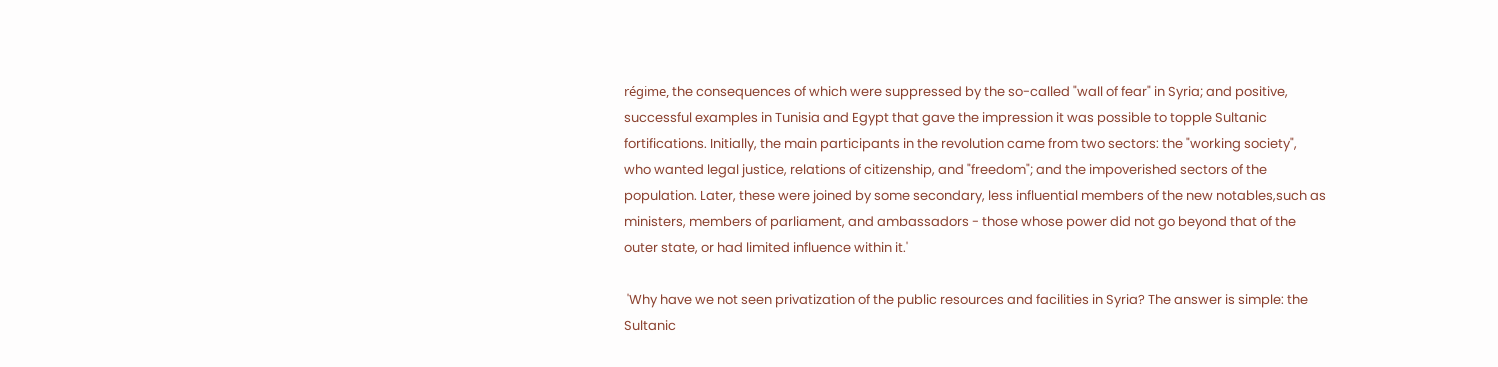régime, the consequences of which were suppressed by the so-called "wall of fear" in Syria; and positive, successful examples in Tunisia and Egypt that gave the impression it was possible to topple Sultanic fortifications. Initially, the main participants in the revolution came from two sectors: the "working society", who wanted legal justice, relations of citizenship, and "freedom"; and the impoverished sectors of the population. Later, these were joined by some secondary, less influential members of the new notables,such as ministers, members of parliament, and ambassadors - those whose power did not go beyond that of the outer state, or had limited influence within it.'

 'Why have we not seen privatization of the public resources and facilities in Syria? The answer is simple: the Sultanic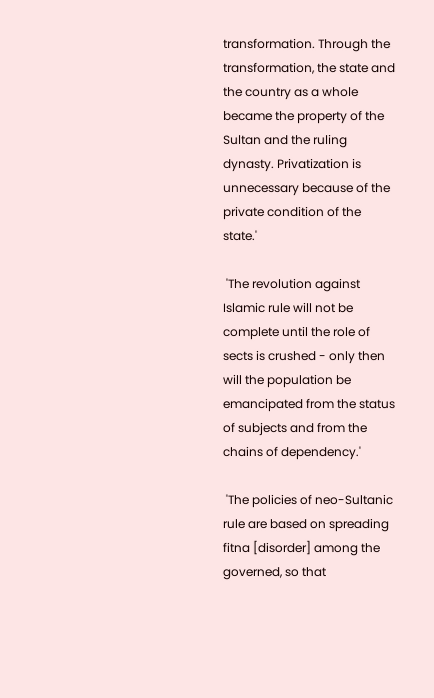transformation. Through the transformation, the state and the country as a whole became the property of the Sultan and the ruling dynasty. Privatization is unnecessary because of the private condition of the state.'

 'The revolution against Islamic rule will not be complete until the role of sects is crushed - only then will the population be emancipated from the status of subjects and from the chains of dependency.'

 'The policies of neo-Sultanic rule are based on spreading fitna [disorder] among the governed, so that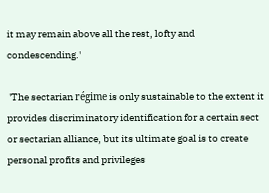it may remain above all the rest, lofty and condescending.'

 'The sectarian régime is only sustainable to the extent it provides discriminatory identification for a certain sect or sectarian alliance, but its ultimate goal is to create personal profits and privileges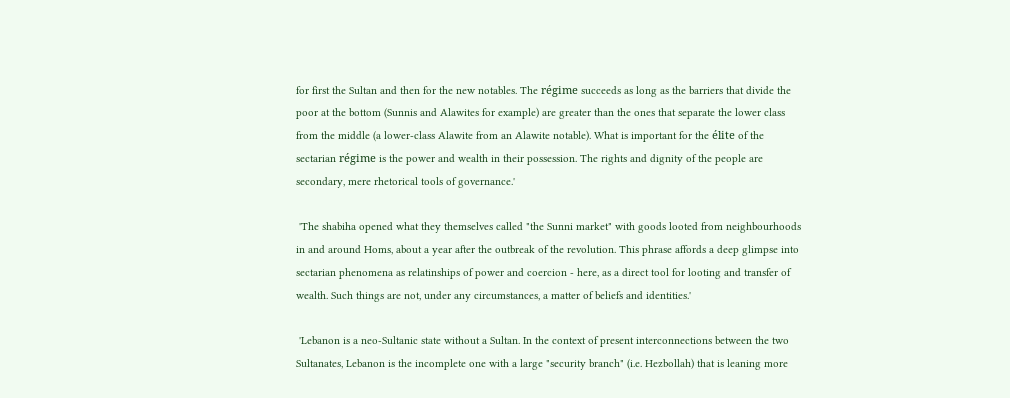for first the Sultan and then for the new notables. The régime succeeds as long as the barriers that divide the poor at the bottom (Sunnis and Alawites for example) are greater than the ones that separate the lower class from the middle (a lower-class Alawite from an Alawite notable). What is important for the élite of the sectarian régime is the power and wealth in their possession. The rights and dignity of the people are secondary, mere rhetorical tools of governance.'

 'The shabiha opened what they themselves called "the Sunni market" with goods looted from neighbourhoods in and around Homs, about a year after the outbreak of the revolution. This phrase affords a deep glimpse into sectarian phenomena as relatinships of power and coercion - here, as a direct tool for looting and transfer of wealth. Such things are not, under any circumstances, a matter of beliefs and identities.'

 'Lebanon is a neo-Sultanic state without a Sultan. In the context of present interconnections between the two Sultanates, Lebanon is the incomplete one with a large "security branch" (i.e. Hezbollah) that is leaning more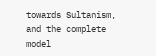towards Sultanism, and the complete model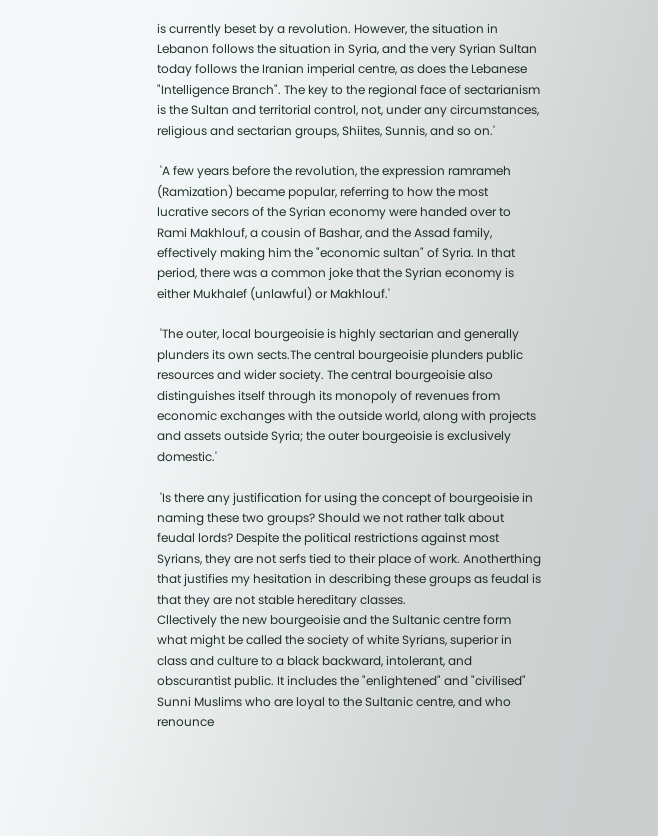is currently beset by a revolution. However, the situation in Lebanon follows the situation in Syria, and the very Syrian Sultan today follows the Iranian imperial centre, as does the Lebanese "Intelligence Branch". The key to the regional face of sectarianism is the Sultan and territorial control, not, under any circumstances, religious and sectarian groups, Shiites, Sunnis, and so on.'

 'A few years before the revolution, the expression ramrameh (Ramization) became popular, referring to how the most lucrative secors of the Syrian economy were handed over to Rami Makhlouf, a cousin of Bashar, and the Assad family, effectively making him the "economic sultan" of Syria. In that period, there was a common joke that the Syrian economy is either Mukhalef (unlawful) or Makhlouf.'

 'The outer, local bourgeoisie is highly sectarian and generally plunders its own sects.The central bourgeoisie plunders public resources and wider society. The central bourgeoisie also distinguishes itself through its monopoly of revenues from economic exchanges with the outside world, along with projects and assets outside Syria; the outer bourgeoisie is exclusively domestic.'

 'Is there any justification for using the concept of bourgeoisie in naming these two groups? Should we not rather talk about feudal lords? Despite the political restrictions against most Syrians, they are not serfs tied to their place of work. Anotherthing that justifies my hesitation in describing these groups as feudal is that they are not stable hereditary classes.
Cllectively the new bourgeoisie and the Sultanic centre form what might be called the society of white Syrians, superior in class and culture to a black backward, intolerant, and obscurantist public. It includes the "enlightened" and "civilised" Sunni Muslims who are loyal to the Sultanic centre, and who renounce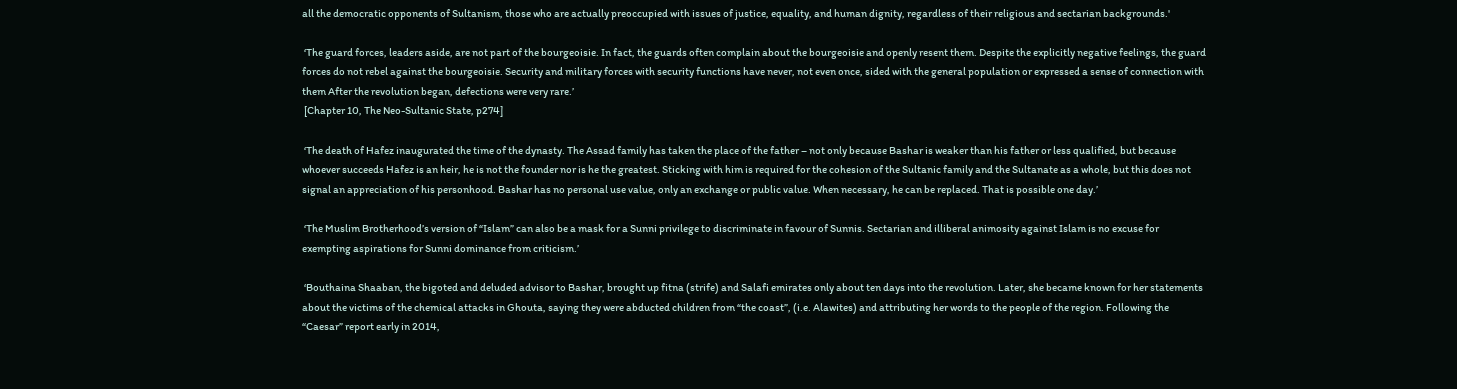all the democratic opponents of Sultanism, those who are actually preoccupied with issues of justice, equality, and human dignity, regardless of their religious and sectarian backgrounds.'

 ‘The guard forces, leaders aside, are not part of the bourgeoisie. In fact, the guards often complain about the bourgeoisie and openly resent them. Despite the explicitly negative feelings, the guard forces do not rebel against the bourgeoisie. Security and military forces with security functions have never, not even once, sided with the general population or expressed a sense of connection with them After the revolution began, defections were very rare.’
 [Chapter 10, The Neo-Sultanic State, p274]

 ‘The death of Hafez inaugurated the time of the dynasty. The Assad family has taken the place of the father – not only because Bashar is weaker than his father or less qualified, but because whoever succeeds Hafez is an heir, he is not the founder nor is he the greatest. Sticking with him is required for the cohesion of the Sultanic family and the Sultanate as a whole, but this does not signal an appreciation of his personhood. Bashar has no personal use value, only an exchange or public value. When necessary, he can be replaced. That is possible one day.’

 ‘The Muslim Brotherhood’s version of “Islam” can also be a mask for a Sunni privilege to discriminate in favour of Sunnis. Sectarian and illiberal animosity against Islam is no excuse for exempting aspirations for Sunni dominance from criticism.’

 ‘Bouthaina Shaaban, the bigoted and deluded advisor to Bashar, brought up fitna (strife) and Salafi emirates only about ten days into the revolution. Later, she became known for her statements about the victims of the chemical attacks in Ghouta, saying they were abducted children from “the coast”, (i.e. Alawites) and attributing her words to the people of the region. Following the “Caesar” report early in 2014,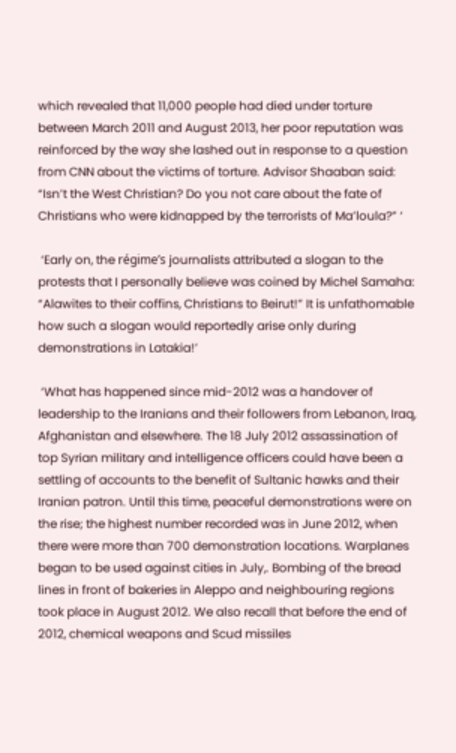which revealed that 11,000 people had died under torture between March 2011 and August 2013, her poor reputation was reinforced by the way she lashed out in response to a question from CNN about the victims of torture. Advisor Shaaban said: “Isn’t the West Christian? Do you not care about the fate of Christians who were kidnapped by the terrorists of Ma’loula?” ‘

 ‘Early on, the régime’s journalists attributed a slogan to the protests that I personally believe was coined by Michel Samaha: “Alawites to their coffins, Christians to Beirut!” It is unfathomable how such a slogan would reportedly arise only during demonstrations in Latakia!’

 ‘What has happened since mid-2012 was a handover of leadership to the Iranians and their followers from Lebanon, Iraq, Afghanistan and elsewhere. The 18 July 2012 assassination of top Syrian military and intelligence officers could have been a settling of accounts to the benefit of Sultanic hawks and their Iranian patron. Until this time, peaceful demonstrations were on the rise; the highest number recorded was in June 2012, when there were more than 700 demonstration locations. Warplanes began to be used against cities in July,. Bombing of the bread lines in front of bakeries in Aleppo and neighbouring regions took place in August 2012. We also recall that before the end of 2012, chemical weapons and Scud missiles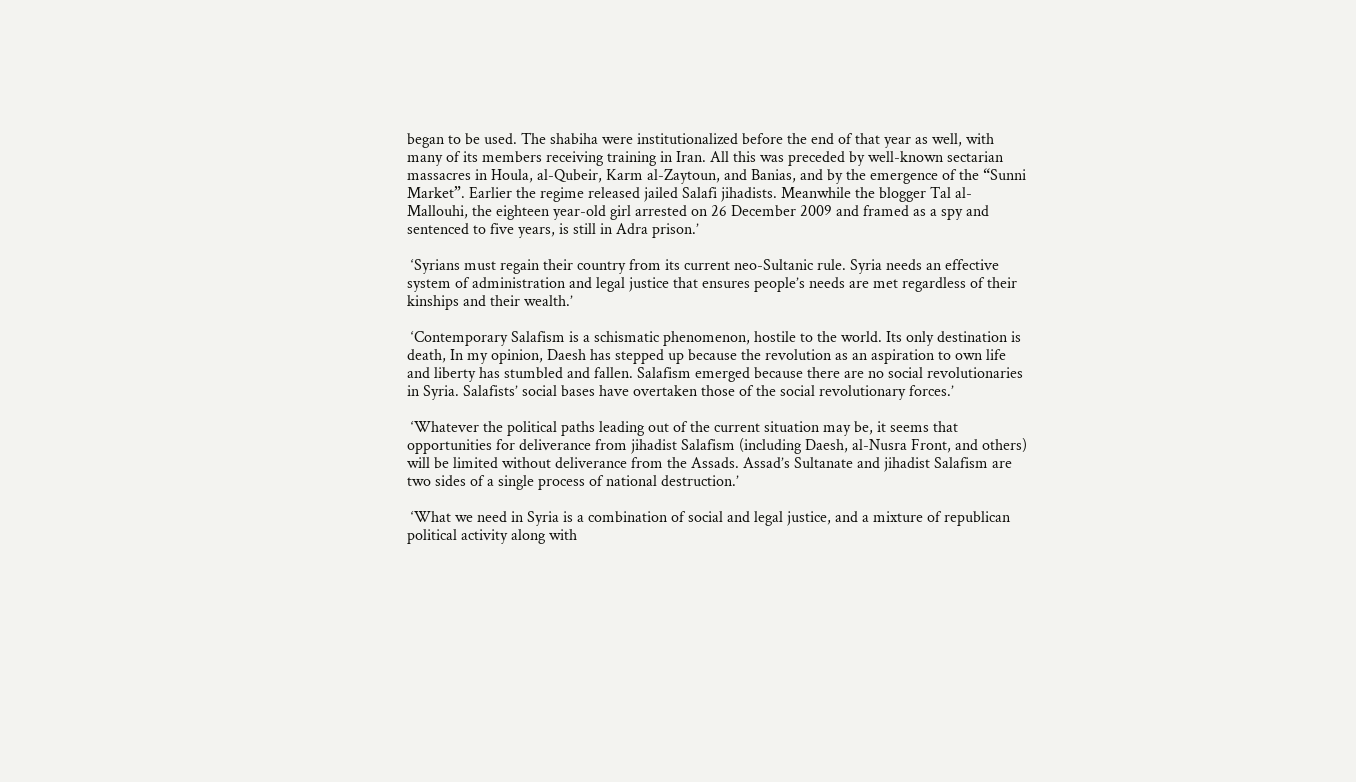began to be used. The shabiha were institutionalized before the end of that year as well, with many of its members receiving training in Iran. All this was preceded by well-known sectarian massacres in Houla, al-Qubeir, Karm al-Zaytoun, and Banias, and by the emergence of the “Sunni Market”. Earlier the regime released jailed Salafi jihadists. Meanwhile the blogger Tal al-Mallouhi, the eighteen year-old girl arrested on 26 December 2009 and framed as a spy and sentenced to five years, is still in Adra prison.’

 ‘Syrians must regain their country from its current neo-Sultanic rule. Syria needs an effective system of administration and legal justice that ensures people’s needs are met regardless of their kinships and their wealth.’

 ‘Contemporary Salafism is a schismatic phenomenon, hostile to the world. Its only destination is death, In my opinion, Daesh has stepped up because the revolution as an aspiration to own life and liberty has stumbled and fallen. Salafism emerged because there are no social revolutionaries in Syria. Salafists’ social bases have overtaken those of the social revolutionary forces.’

 ‘Whatever the political paths leading out of the current situation may be, it seems that opportunities for deliverance from jihadist Salafism (including Daesh, al-Nusra Front, and others) will be limited without deliverance from the Assads. Assad’s Sultanate and jihadist Salafism are two sides of a single process of national destruction.’

 ‘What we need in Syria is a combination of social and legal justice, and a mixture of republican political activity along with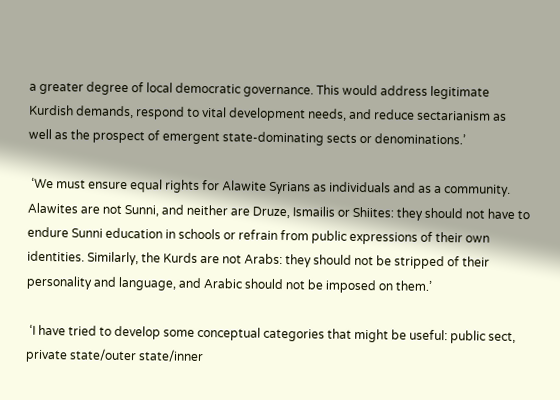a greater degree of local democratic governance. This would address legitimate Kurdish demands, respond to vital development needs, and reduce sectarianism as well as the prospect of emergent state-dominating sects or denominations.’

 ‘We must ensure equal rights for Alawite Syrians as individuals and as a community. Alawites are not Sunni, and neither are Druze, Ismailis or Shiites: they should not have to endure Sunni education in schools or refrain from public expressions of their own identities. Similarly, the Kurds are not Arabs: they should not be stripped of their personality and language, and Arabic should not be imposed on them.’

 ‘I have tried to develop some conceptual categories that might be useful: public sect, private state/outer state/inner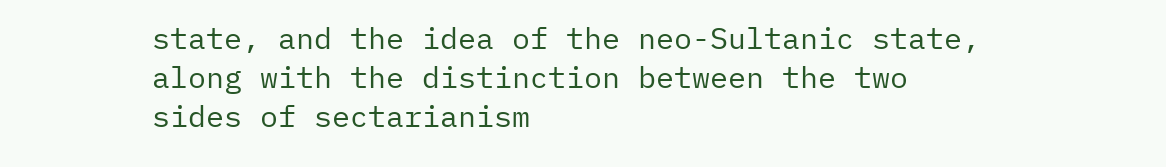state, and the idea of the neo-Sultanic state, along with the distinction between the two sides of sectarianism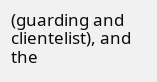(guarding and clientelist), and the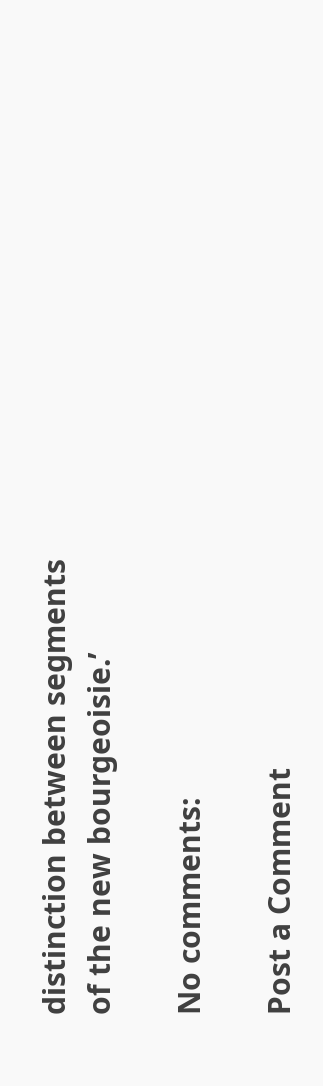distinction between segments of the new bourgeoisie.’

No comments:

Post a Comment